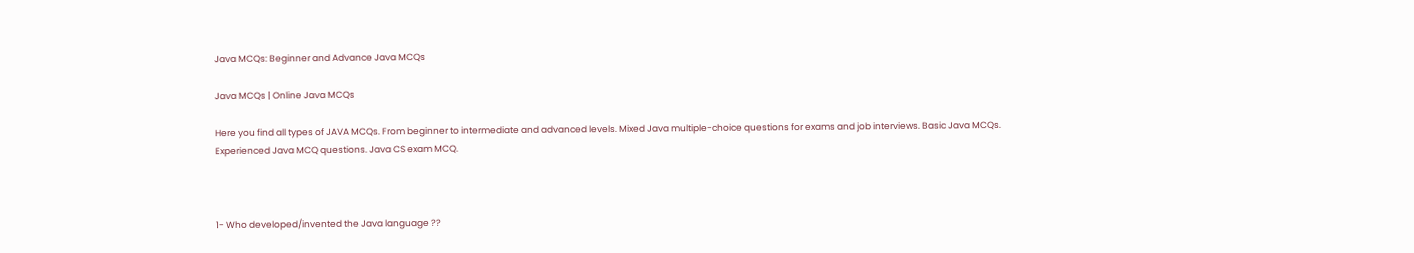Java MCQs: Beginner and Advance Java MCQs

Java MCQs | Online Java MCQs

Here you find all types of JAVA MCQs. From beginner to intermediate and advanced levels. Mixed Java multiple-choice questions for exams and job interviews. Basic Java MCQs. Experienced Java MCQ questions. Java CS exam MCQ.



1- Who developed/invented the Java language ??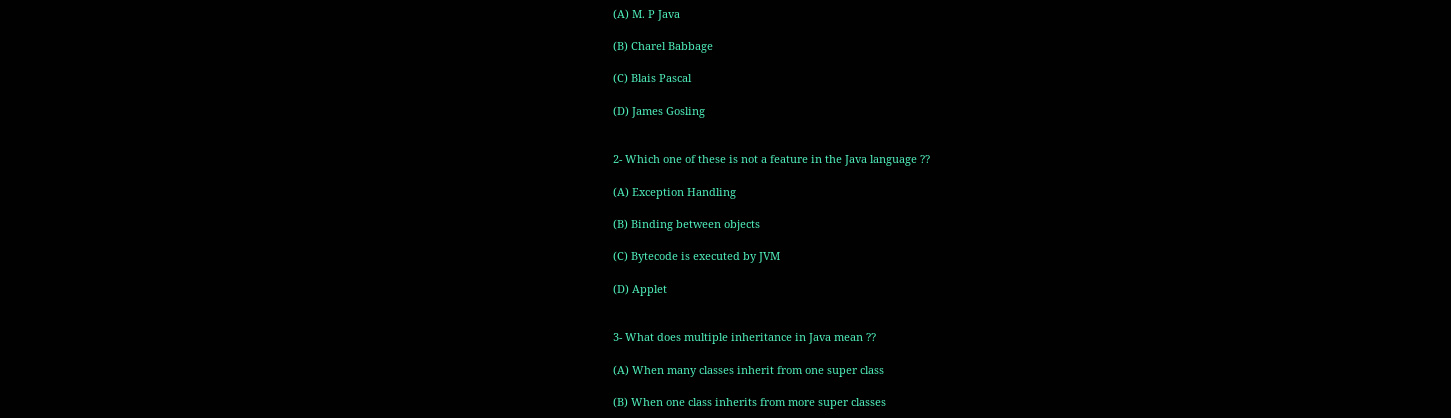(A) M. P Java

(B) Charel Babbage

(C) Blais Pascal

(D) James Gosling


2- Which one of these is not a feature in the Java language ??

(A) Exception Handling

(B) Binding between objects

(C) Bytecode is executed by JVM

(D) Applet


3- What does multiple inheritance in Java mean ??

(A) When many classes inherit from one super class

(B) When one class inherits from more super classes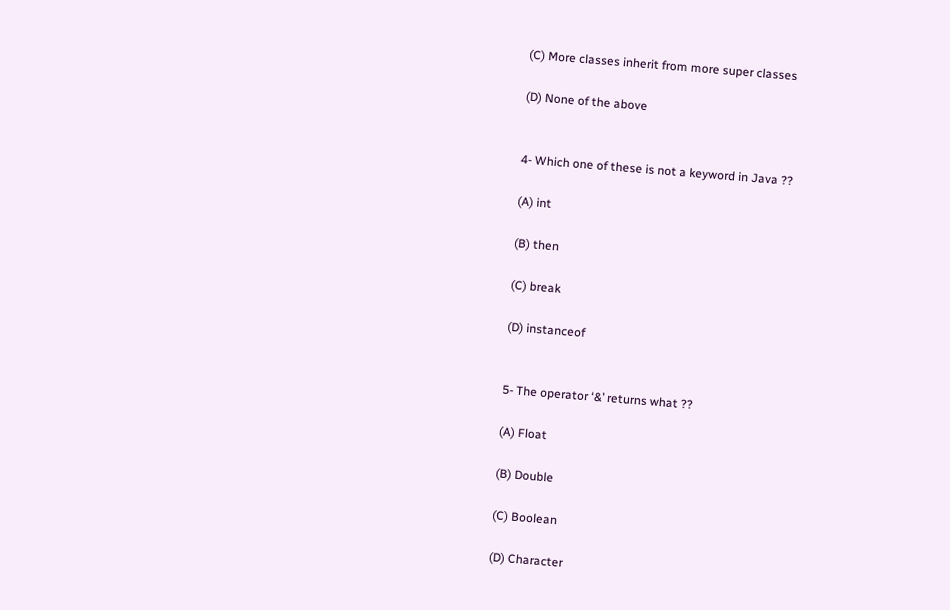(C) More classes inherit from more super classes

(D) None of the above


4- Which one of these is not a keyword in Java ??

(A) int

(B) then

(C) break

(D) instanceof


5- The operator ‘&’ returns what ??

(A) Float

(B) Double

(C) Boolean

(D) Character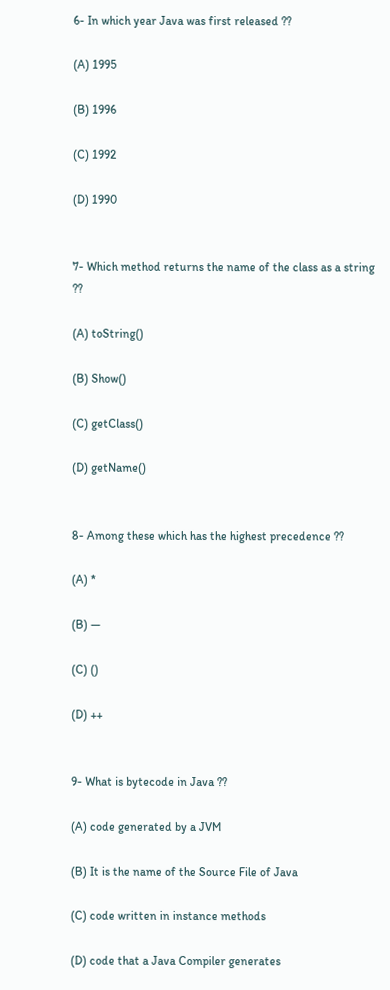6- In which year Java was first released ??

(A) 1995

(B) 1996

(C) 1992

(D) 1990


7- Which method returns the name of the class as a string ??

(A) toString()

(B) Show()

(C) getClass()

(D) getName()


8- Among these which has the highest precedence ??

(A) *

(B) —

(C) ()

(D) ++


9- What is bytecode in Java ??

(A) code generated by a JVM

(B) It is the name of the Source File of Java

(C) code written in instance methods

(D) code that a Java Compiler generates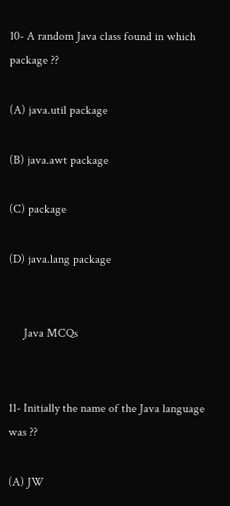10- A random Java class found in which package ??

(A) java.util package

(B) java.awt package

(C) package

(D) java.lang package


     Java MCQs


11- Initially the name of the Java language was ??

(A) JW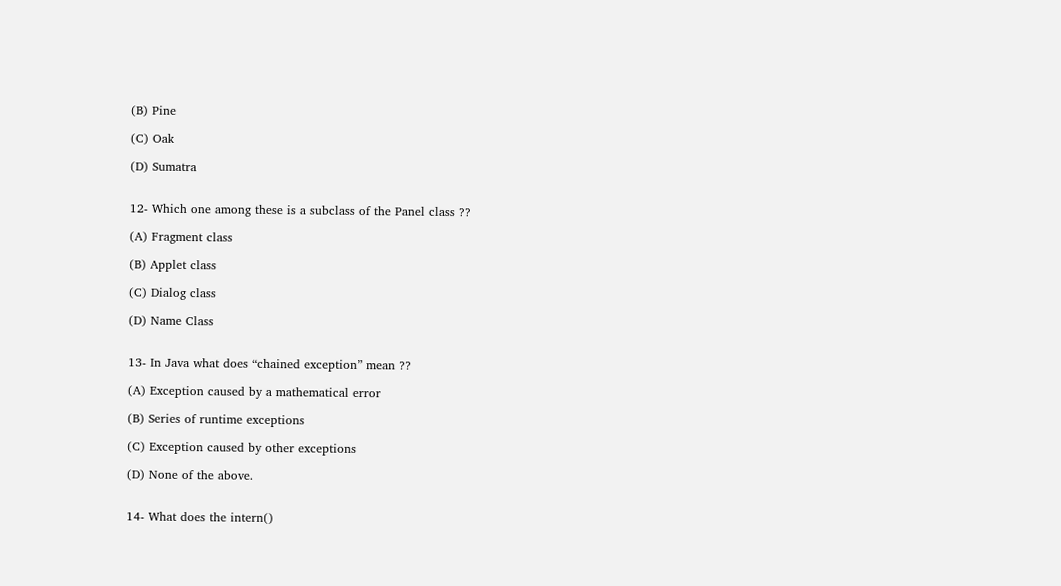(B) Pine

(C) Oak

(D) Sumatra


12- Which one among these is a subclass of the Panel class ??

(A) Fragment class

(B) Applet class

(C) Dialog class

(D) Name Class


13- In Java what does “chained exception” mean ??

(A) Exception caused by a mathematical error

(B) Series of runtime exceptions

(C) Exception caused by other exceptions

(D) None of the above.


14- What does the intern()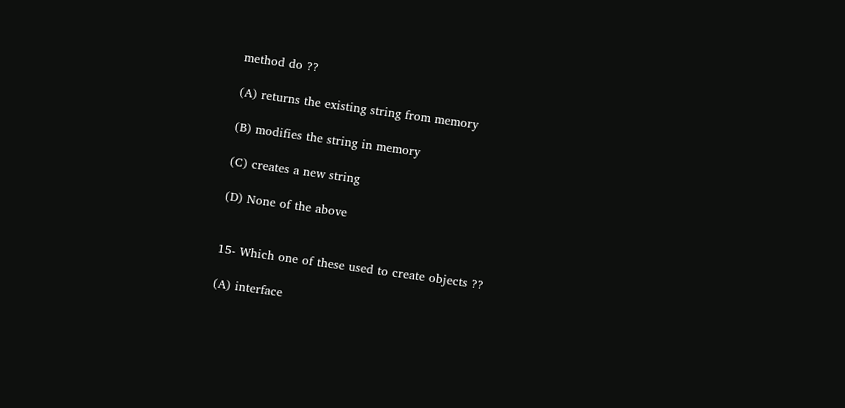method do ??

(A) returns the existing string from memory

(B) modifies the string in memory

(C) creates a new string

(D) None of the above


15- Which one of these used to create objects ??

(A) interface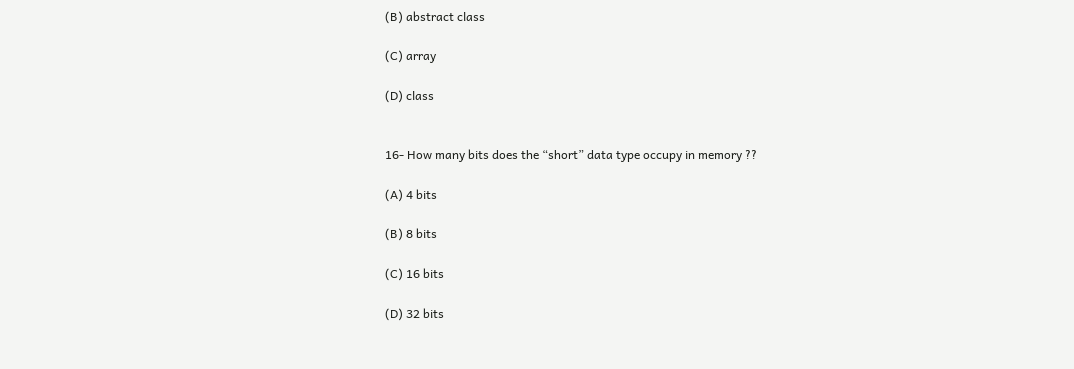(B) abstract class

(C) array

(D) class


16- How many bits does the “short” data type occupy in memory ??

(A) 4 bits

(B) 8 bits

(C) 16 bits

(D) 32 bits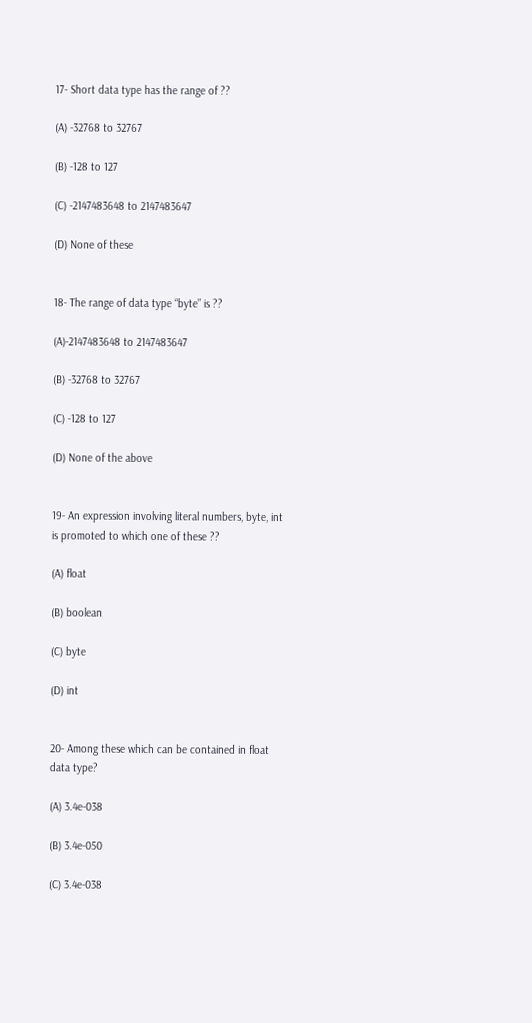17- Short data type has the range of ??

(A) -32768 to 32767

(B) -128 to 127

(C) -2147483648 to 2147483647

(D) None of these


18- The range of data type “byte” is ??

(A)-2147483648 to 2147483647

(B) -32768 to 32767

(C) -128 to 127

(D) None of the above


19- An expression involving literal numbers, byte, int is promoted to which one of these ??

(A) float

(B) boolean

(C) byte

(D) int


20- Among these which can be contained in float data type?

(A) 3.4e-038

(B) 3.4e-050

(C) 3.4e-038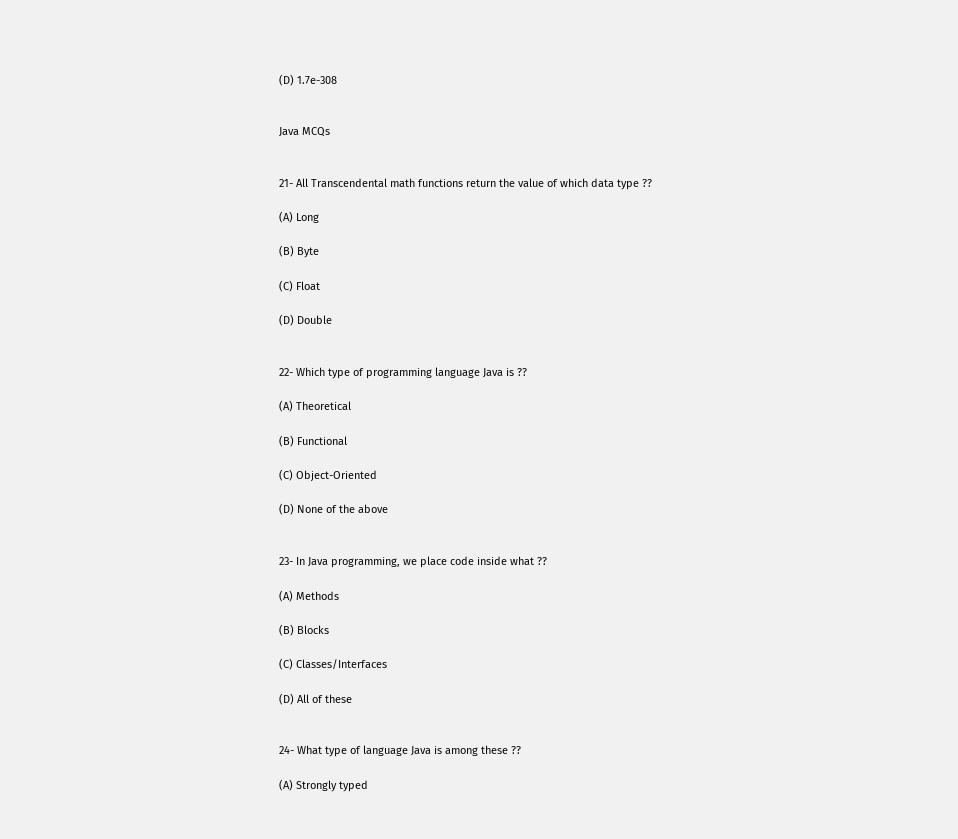(D) 1.7e-308


Java MCQs


21- All Transcendental math functions return the value of which data type ??

(A) Long

(B) Byte

(C) Float

(D) Double


22- Which type of programming language Java is ??

(A) Theoretical

(B) Functional

(C) Object-Oriented

(D) None of the above


23- In Java programming, we place code inside what ??

(A) Methods

(B) Blocks

(C) Classes/Interfaces

(D) All of these


24- What type of language Java is among these ??

(A) Strongly typed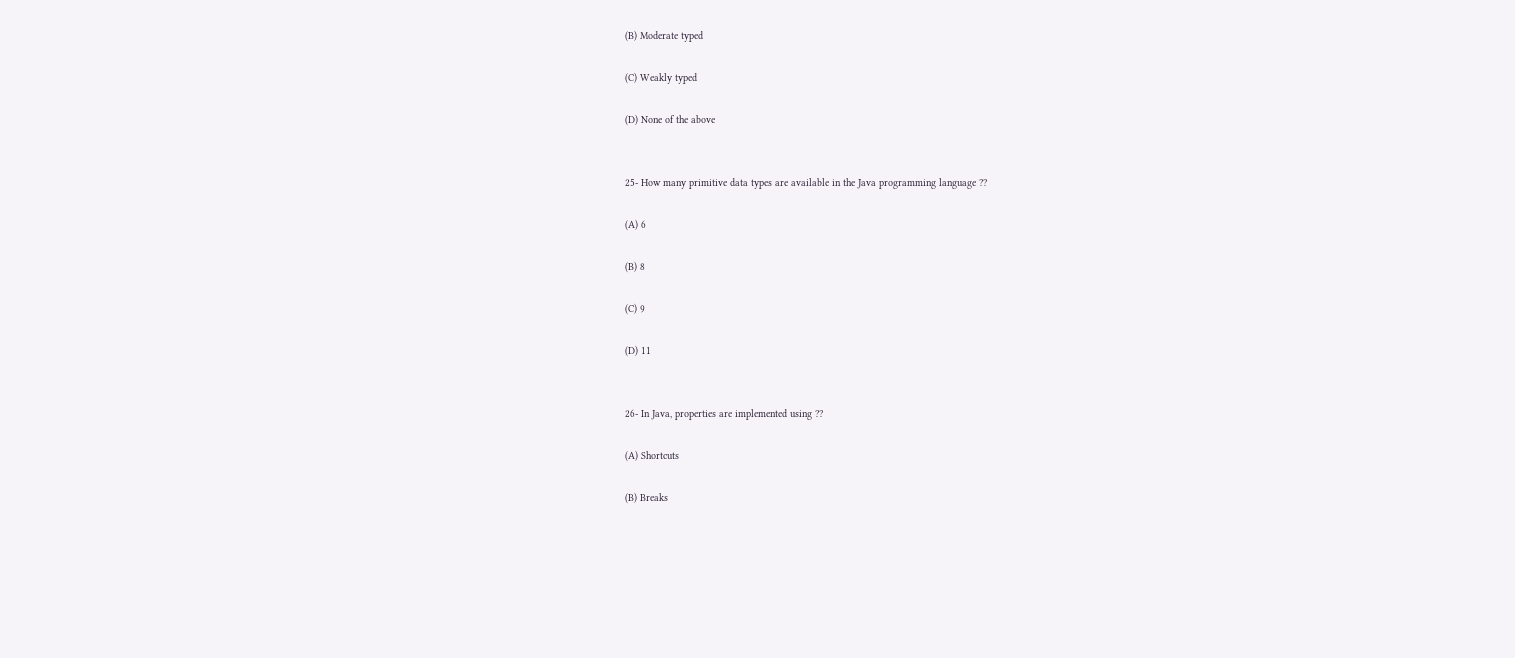(B) Moderate typed

(C) Weakly typed

(D) None of the above


25- How many primitive data types are available in the Java programming language ??

(A) 6

(B) 8

(C) 9

(D) 11


26- In Java, properties are implemented using ??

(A) Shortcuts

(B) Breaks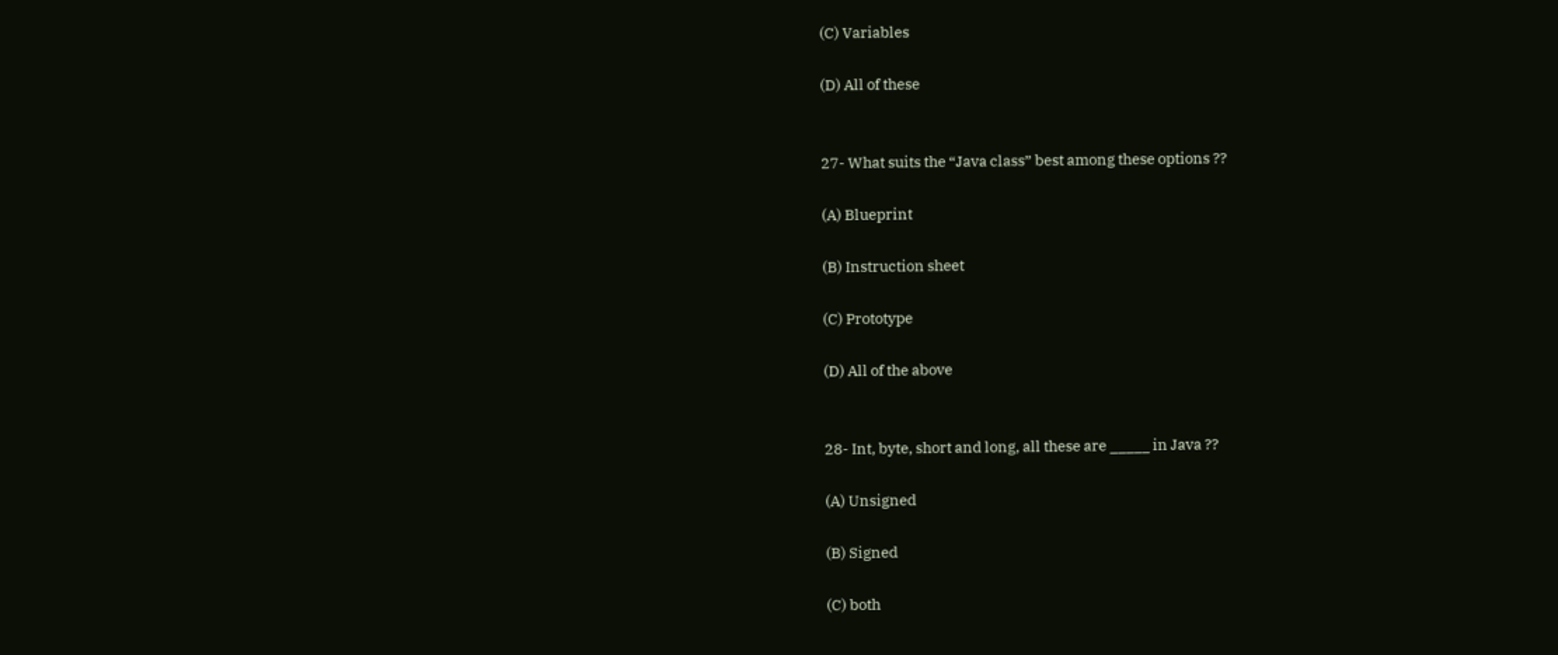(C) Variables

(D) All of these


27- What suits the “Java class” best among these options ??

(A) Blueprint

(B) Instruction sheet

(C) Prototype

(D) All of the above


28- Int, byte, short and long, all these are _____ in Java ??

(A) Unsigned

(B) Signed

(C) both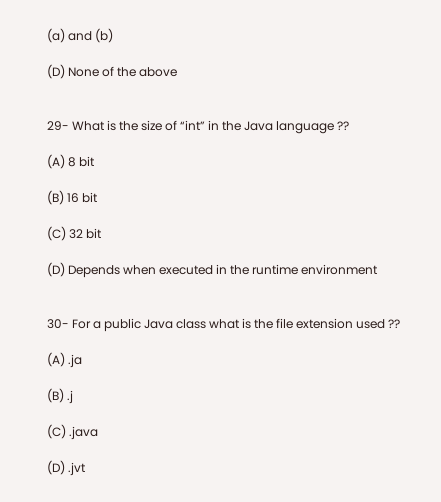(a) and (b)

(D) None of the above


29- What is the size of “int” in the Java language ??

(A) 8 bit

(B) 16 bit

(C) 32 bit

(D) Depends when executed in the runtime environment


30- For a public Java class what is the file extension used ??

(A) .ja

(B) .j

(C) .java

(D) .jvt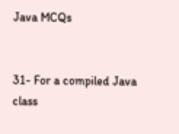Java MCQs


31- For a compiled Java class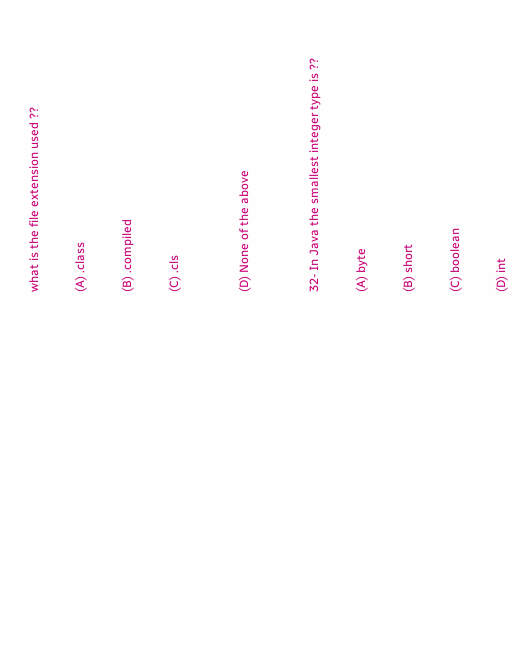what is the file extension used ??

(A) .class

(B) .compiled

(C) .cls


(D) None of the above


32- In Java the smallest integer type is ??

(A) byte

(B) short

(C) boolean

(D) int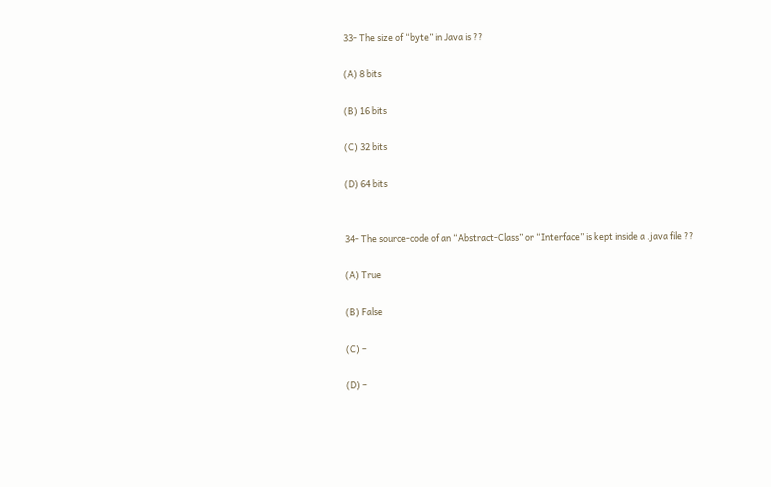33- The size of “byte” in Java is ??

(A) 8 bits

(B) 16 bits

(C) 32 bits

(D) 64 bits


34- The source-code of an “Abstract-Class” or “Interface” is kept inside a .java file ??

(A) True

(B) False

(C) –

(D) –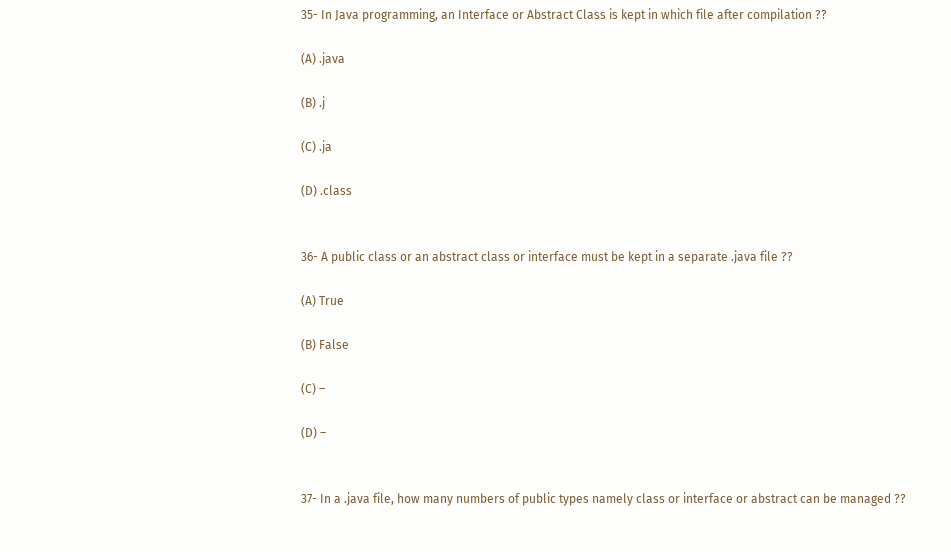35- In Java programming, an Interface or Abstract Class is kept in which file after compilation ??

(A) .java

(B) .j

(C) .ja

(D) .class


36- A public class or an abstract class or interface must be kept in a separate .java file ??

(A) True

(B) False

(C) –

(D) –


37- In a .java file, how many numbers of public types namely class or interface or abstract can be managed ??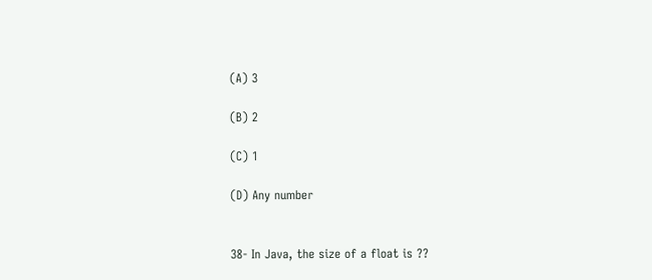(A) 3

(B) 2

(C) 1

(D) Any number


38- In Java, the size of a float is ??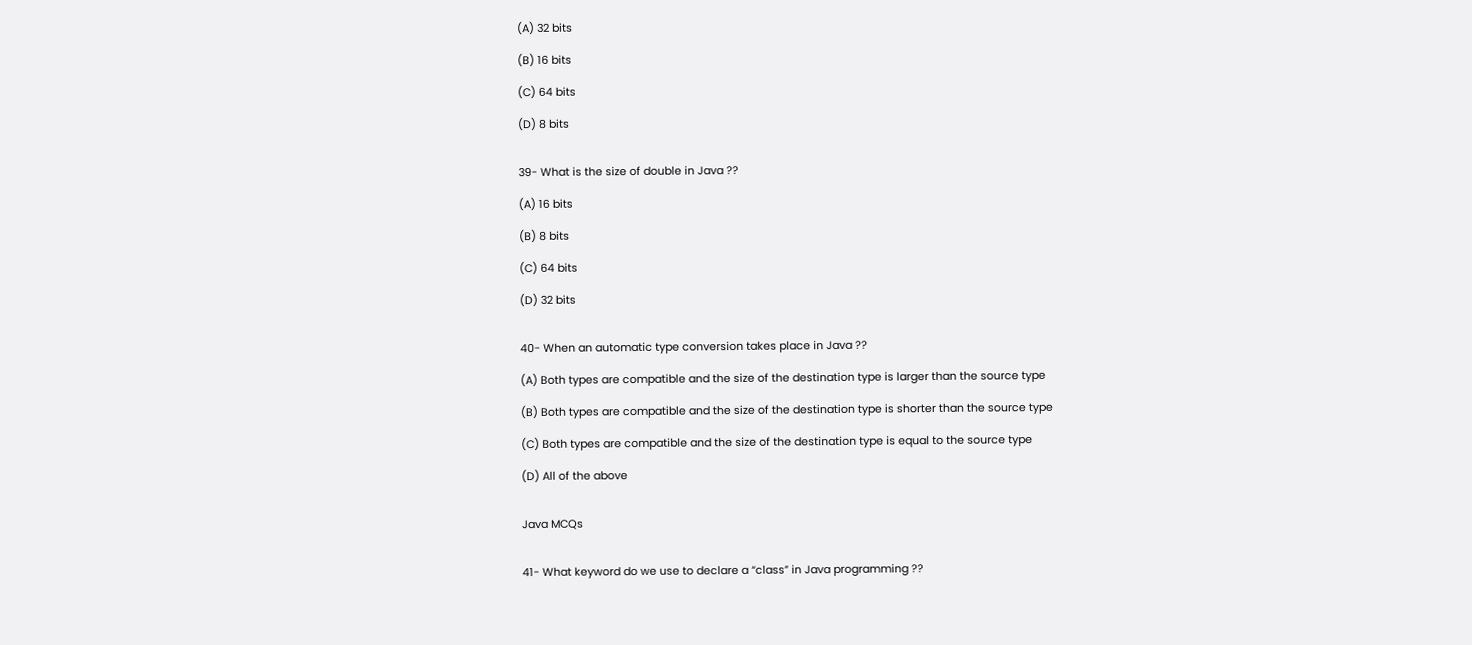(A) 32 bits

(B) 16 bits

(C) 64 bits

(D) 8 bits


39- What is the size of double in Java ??

(A) 16 bits

(B) 8 bits

(C) 64 bits

(D) 32 bits


40- When an automatic type conversion takes place in Java ??

(A) Both types are compatible and the size of the destination type is larger than the source type

(B) Both types are compatible and the size of the destination type is shorter than the source type

(C) Both types are compatible and the size of the destination type is equal to the source type

(D) All of the above


Java MCQs


41- What keyword do we use to declare a “class” in Java programming ??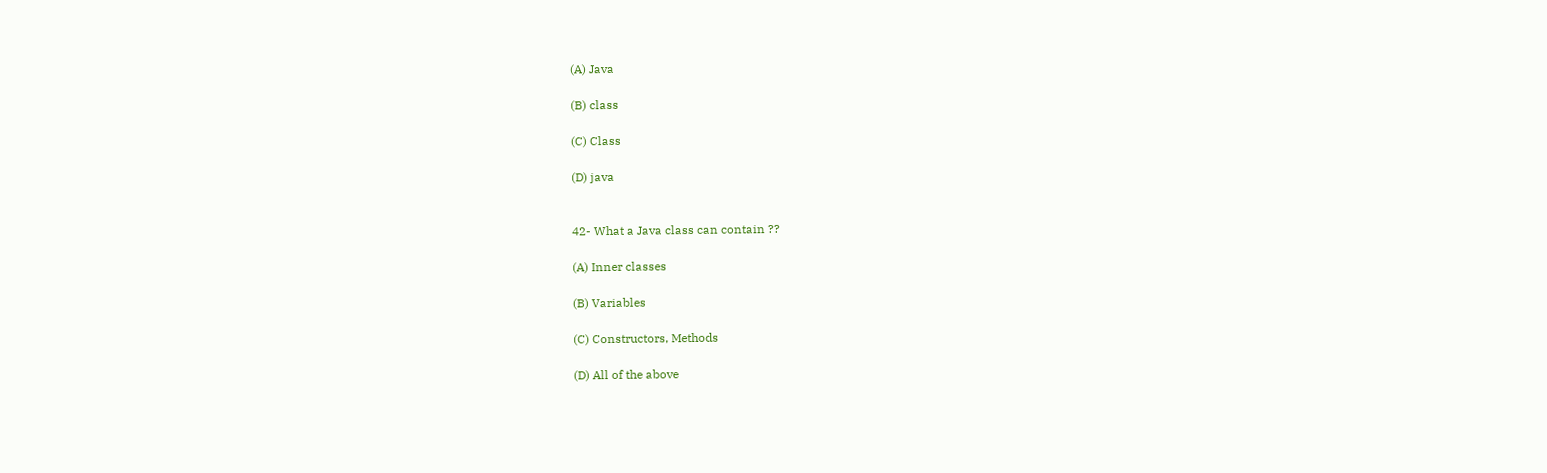(A) Java

(B) class

(C) Class

(D) java


42- What a Java class can contain ??

(A) Inner classes

(B) Variables

(C) Constructors, Methods

(D) All of the above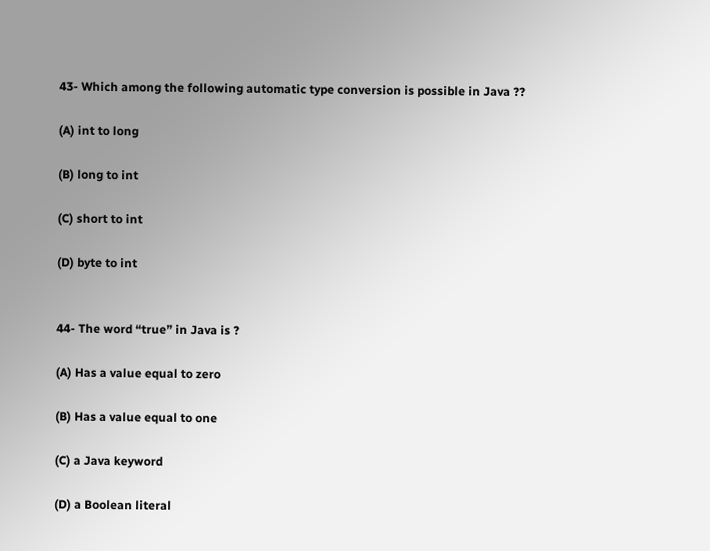43- Which among the following automatic type conversion is possible in Java ??

(A) int to long

(B) long to int

(C) short to int

(D) byte to int


44- The word “true” in Java is ?

(A) Has a value equal to zero

(B) Has a value equal to one

(C) a Java keyword

(D) a Boolean literal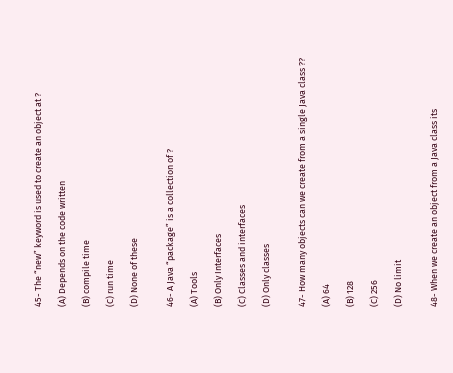45- The “new” keyword is used to create an object at ?

(A) Depends on the code written

(B) compile time

(C) run time

(D) None of these


46- A Java “package” is a collection of ?

(A) Tools

(B) Only Interfaces

(C) Classes and interfaces

(D) Only classes


47- How many objects can we create from a single Java class ??

(A) 64

(B) 128

(C) 256

(D) No limit


48- When we create an object from a Java class its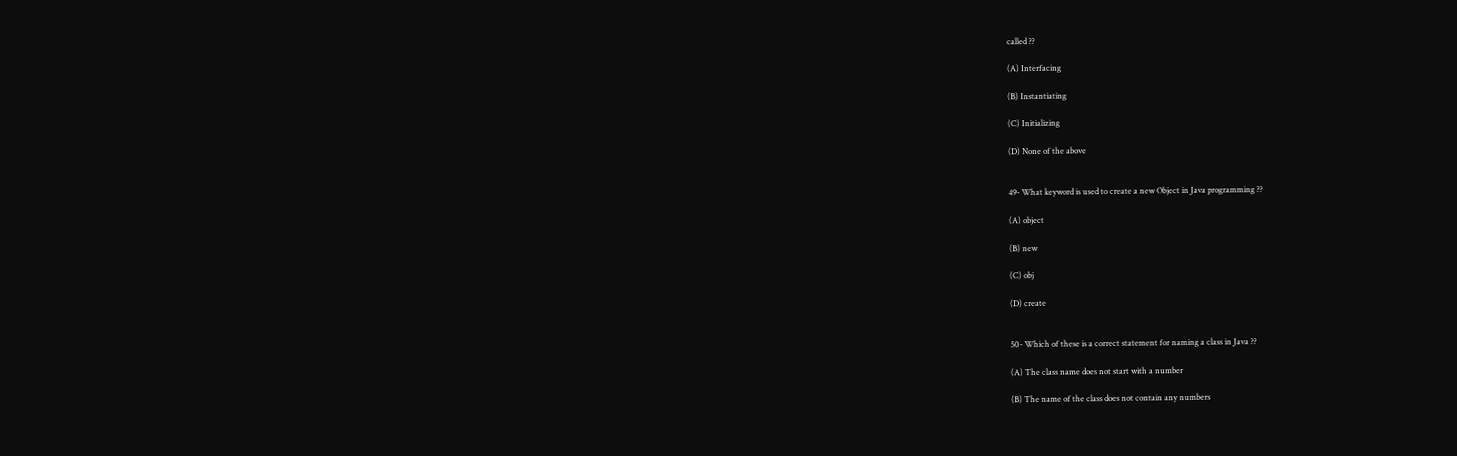called ??

(A) Interfacing

(B) Instantiating

(C) Initializing

(D) None of the above


49- What keyword is used to create a new Object in Java programming ??

(A) object

(B) new

(C) obj

(D) create


50- Which of these is a correct statement for naming a class in Java ??

(A) The class name does not start with a number

(B) The name of the class does not contain any numbers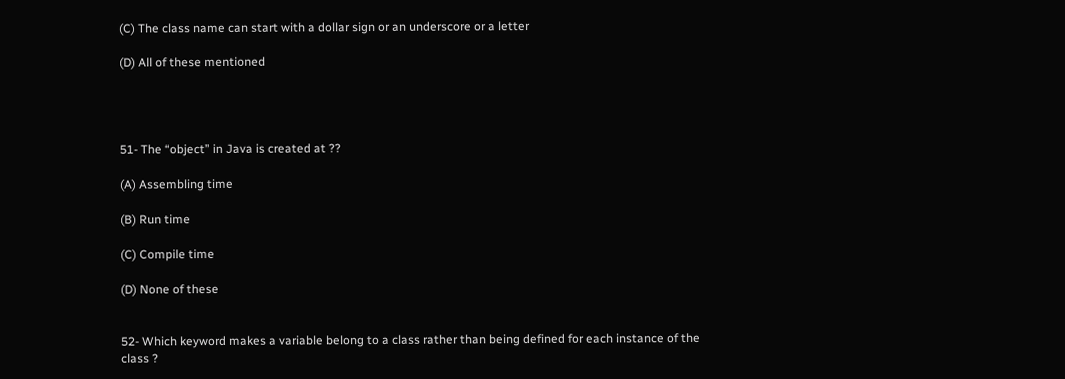(C) The class name can start with a dollar sign or an underscore or a letter

(D) All of these mentioned




51- The “object” in Java is created at ??

(A) Assembling time

(B) Run time

(C) Compile time

(D) None of these


52- Which keyword makes a variable belong to a class rather than being defined for each instance of the class ?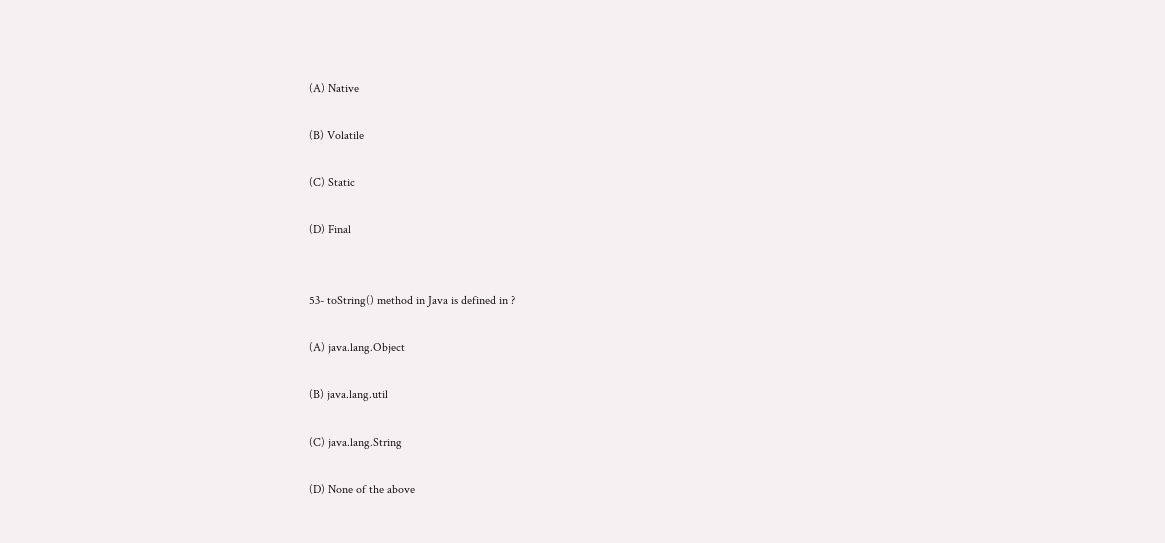(A) Native

(B) Volatile

(C) Static

(D) Final


53- toString() method in Java is defined in ?

(A) java.lang.Object

(B) java.lang.util

(C) java.lang.String

(D) None of the above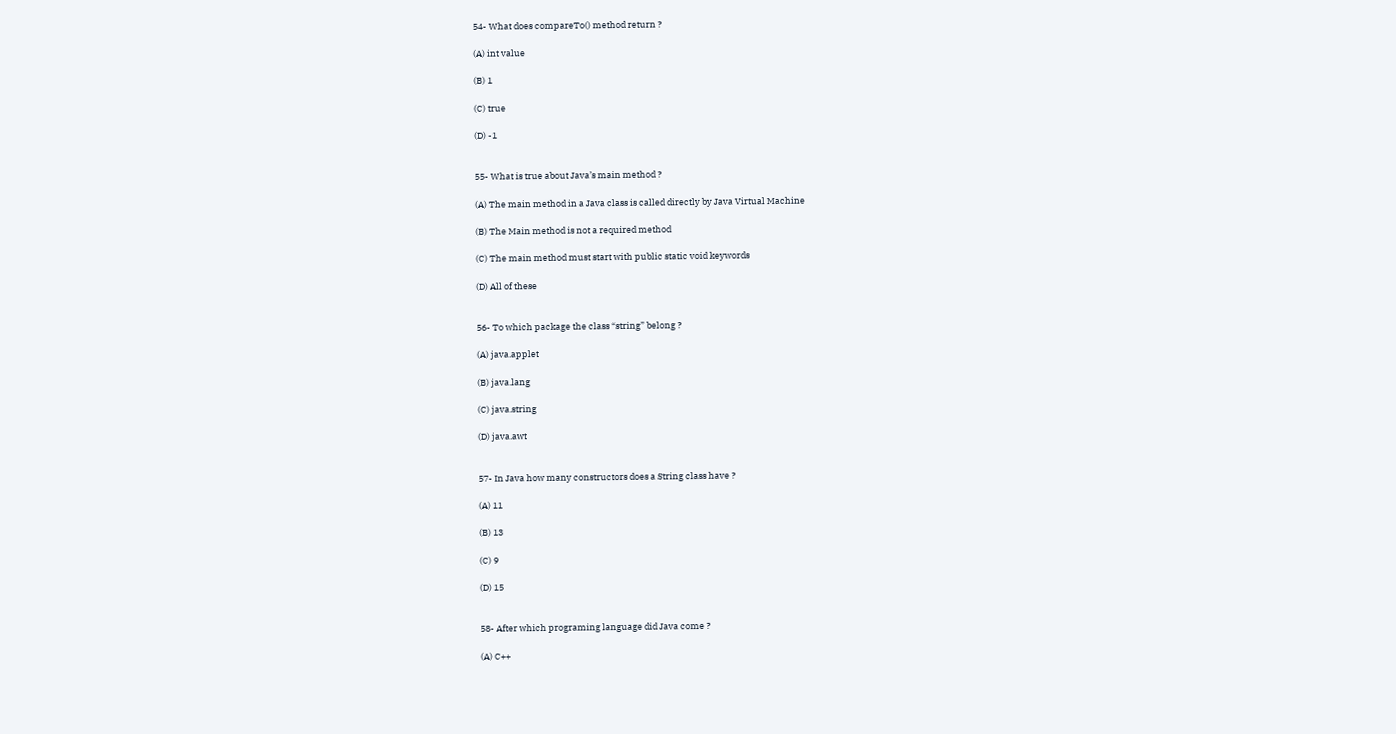54- What does compareTo() method return ?

(A) int value

(B) 1

(C) true

(D) -1


55- What is true about Java’s main method ?

(A) The main method in a Java class is called directly by Java Virtual Machine

(B) The Main method is not a required method

(C) The main method must start with public static void keywords

(D) All of these


56- To which package the class “string” belong ?

(A) java.applet

(B) java.lang

(C) java.string

(D) java.awt


57- In Java how many constructors does a String class have ?

(A) 11

(B) 13

(C) 9

(D) 15


58- After which programing language did Java come ?

(A) C++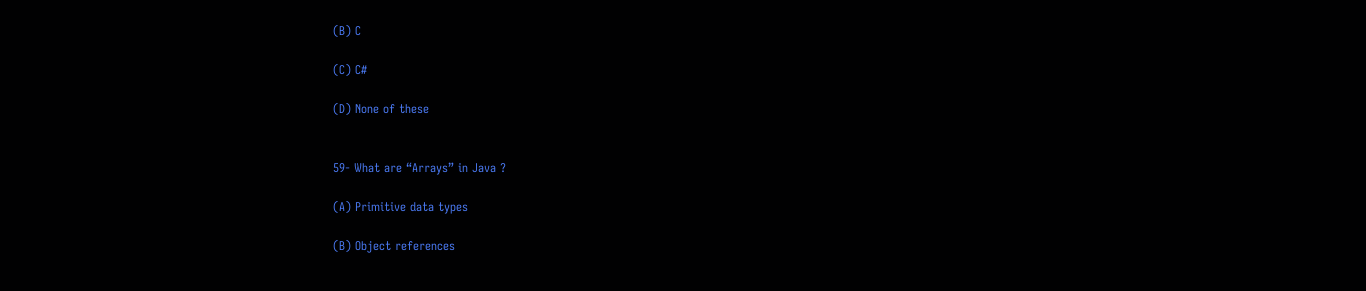(B) C

(C) C#

(D) None of these


59- What are “Arrays” in Java ?

(A) Primitive data types

(B) Object references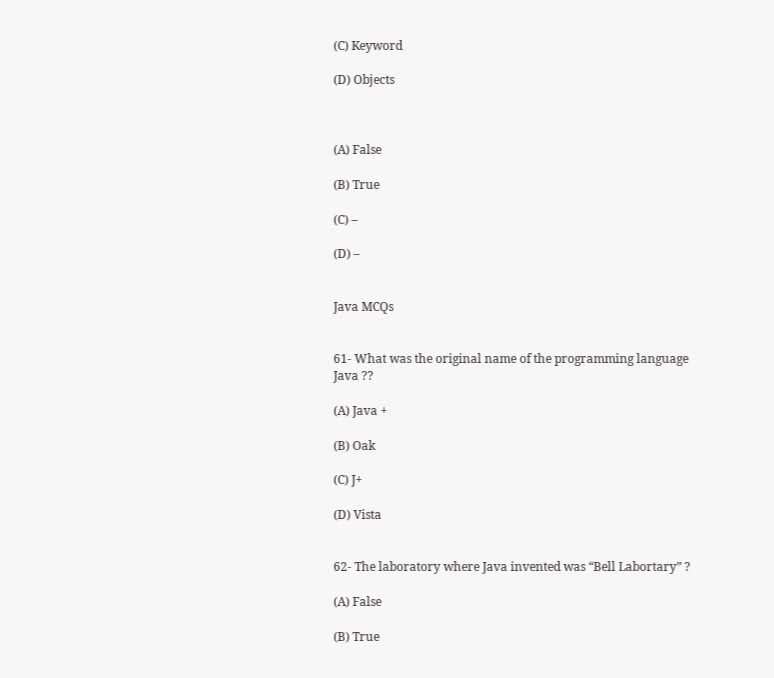(C) Keyword

(D) Objects



(A) False

(B) True

(C) –

(D) –


Java MCQs


61- What was the original name of the programming language Java ??

(A) Java +

(B) Oak

(C) J+

(D) Vista


62- The laboratory where Java invented was “Bell Labortary” ?

(A) False

(B) True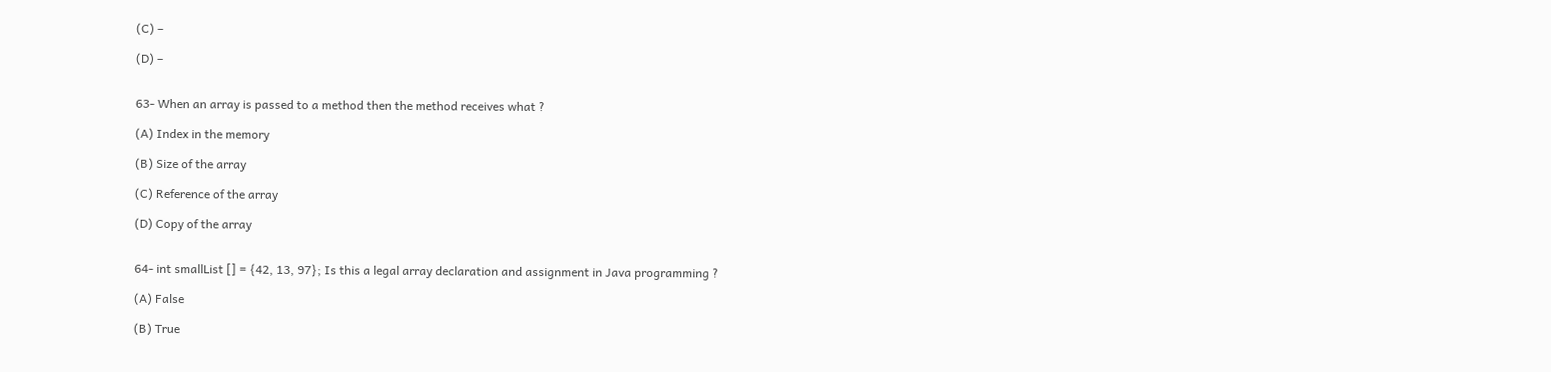(C) –

(D) –


63- When an array is passed to a method then the method receives what ?

(A) Index in the memory

(B) Size of the array

(C) Reference of the array

(D) Copy of the array


64- int smallList [] = {42, 13, 97}; Is this a legal array declaration and assignment in Java programming ?

(A) False

(B) True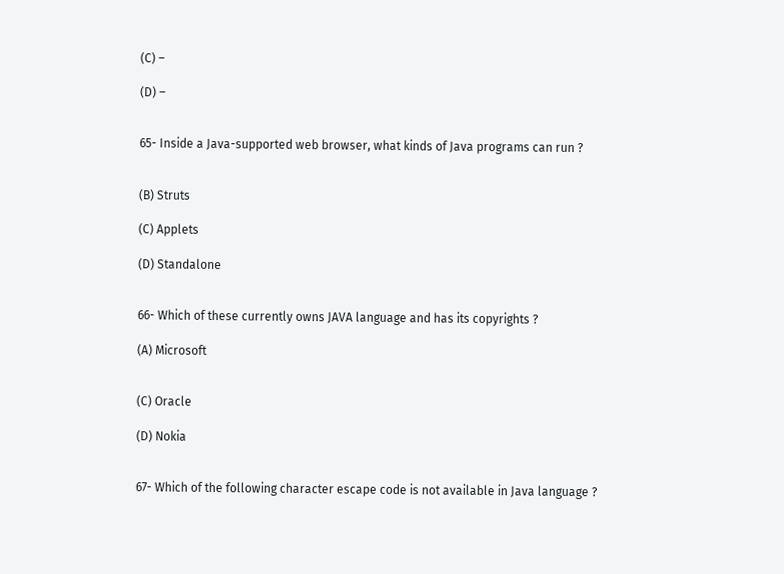(C) –

(D) –


65- Inside a Java-supported web browser, what kinds of Java programs can run ?


(B) Struts

(C) Applets

(D) Standalone


66- Which of these currently owns JAVA language and has its copyrights ?

(A) Microsoft


(C) Oracle

(D) Nokia


67- Which of the following character escape code is not available in Java language ?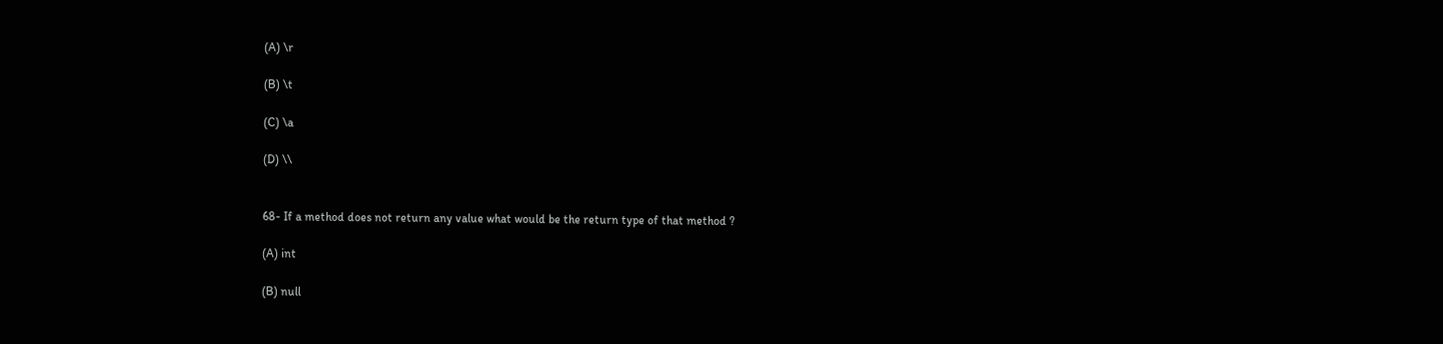(A) \r

(B) \t

(C) \a

(D) \\


68- If a method does not return any value what would be the return type of that method ?

(A) int

(B) null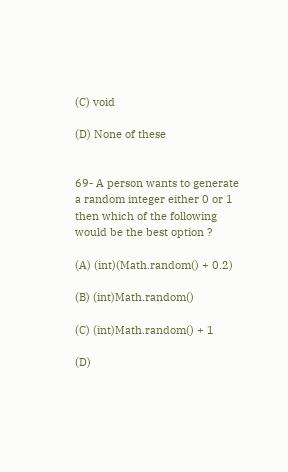(C) void

(D) None of these


69- A person wants to generate a random integer either 0 or 1 then which of the following would be the best option ?

(A) (int)(Math.random() + 0.2)

(B) (int)Math.random()

(C) (int)Math.random() + 1

(D)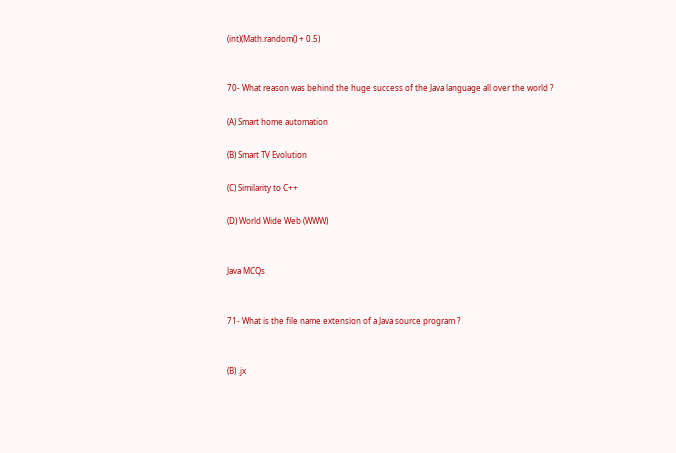(int)(Math.random() + 0.5)


70- What reason was behind the huge success of the Java language all over the world ?

(A) Smart home automation

(B) Smart TV Evolution

(C) Similarity to C++

(D) World Wide Web (WWW)


Java MCQs


71- What is the file name extension of a Java source program ?


(B) .jx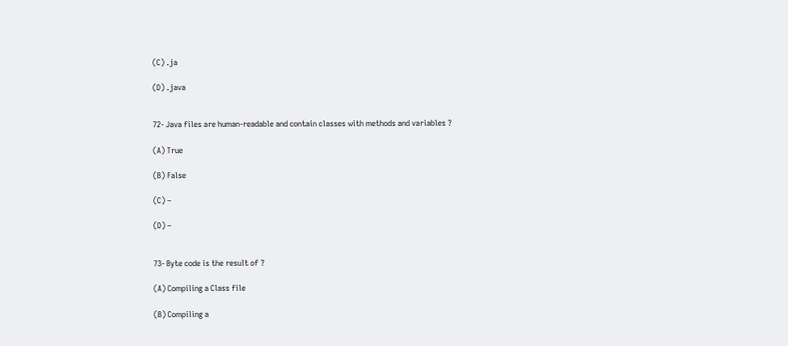(C) .ja

(D) .java


72- Java files are human-readable and contain classes with methods and variables ?

(A) True

(B) False

(C) –

(D) –


73- Byte code is the result of ?

(A) Compiling a Class file

(B) Compiling a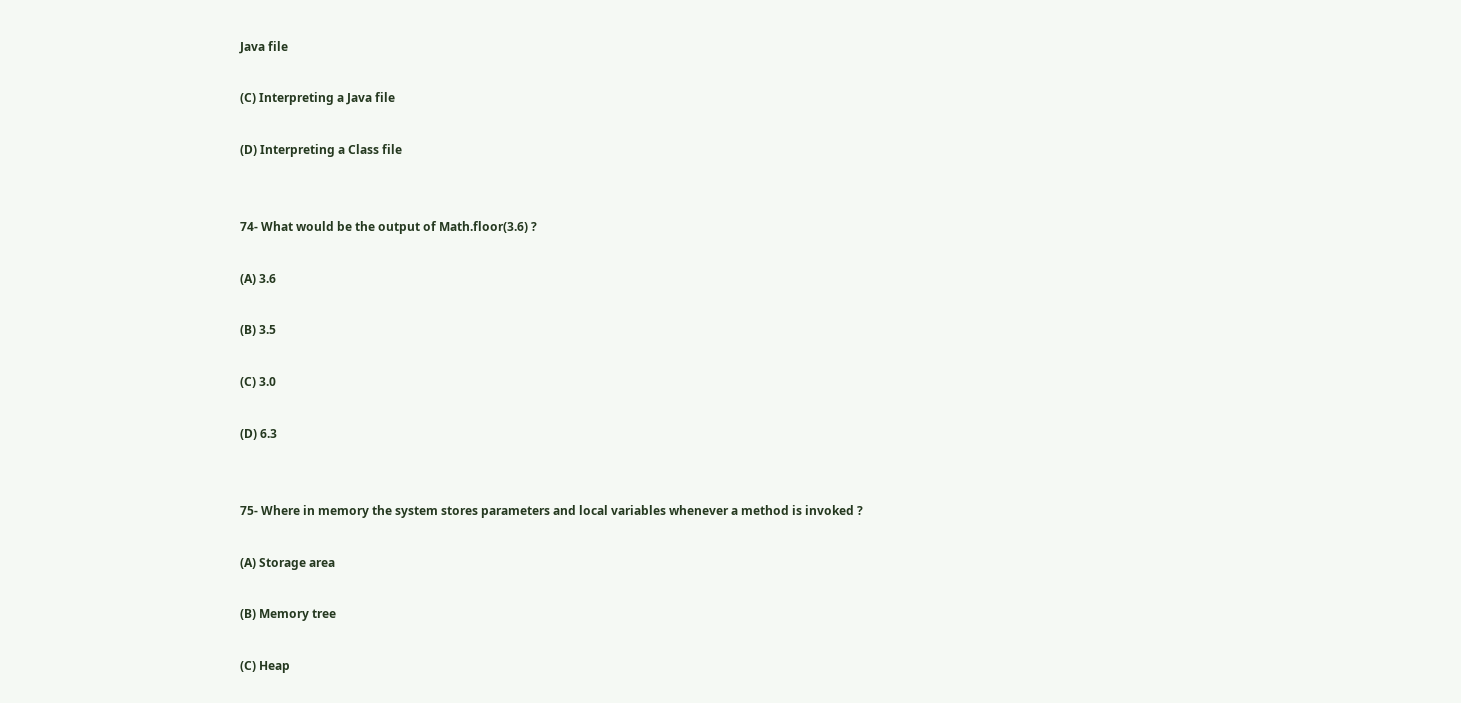Java file

(C) Interpreting a Java file

(D) Interpreting a Class file


74- What would be the output of Math.floor(3.6) ?

(A) 3.6

(B) 3.5

(C) 3.0

(D) 6.3


75- Where in memory the system stores parameters and local variables whenever a method is invoked ?

(A) Storage area

(B) Memory tree

(C) Heap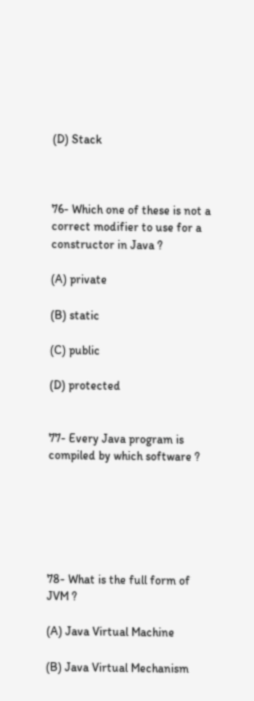(D) Stack



76- Which one of these is not a correct modifier to use for a constructor in Java ?

(A) private

(B) static

(C) public

(D) protected


77- Every Java program is compiled by which software ?






78- What is the full form of JVM ?

(A) Java Virtual Machine

(B) Java Virtual Mechanism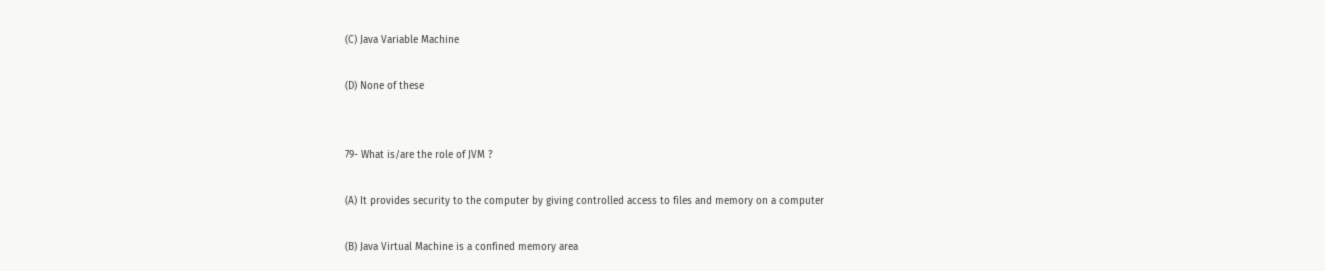(C) Java Variable Machine

(D) None of these


79- What is/are the role of JVM ?

(A) It provides security to the computer by giving controlled access to files and memory on a computer

(B) Java Virtual Machine is a confined memory area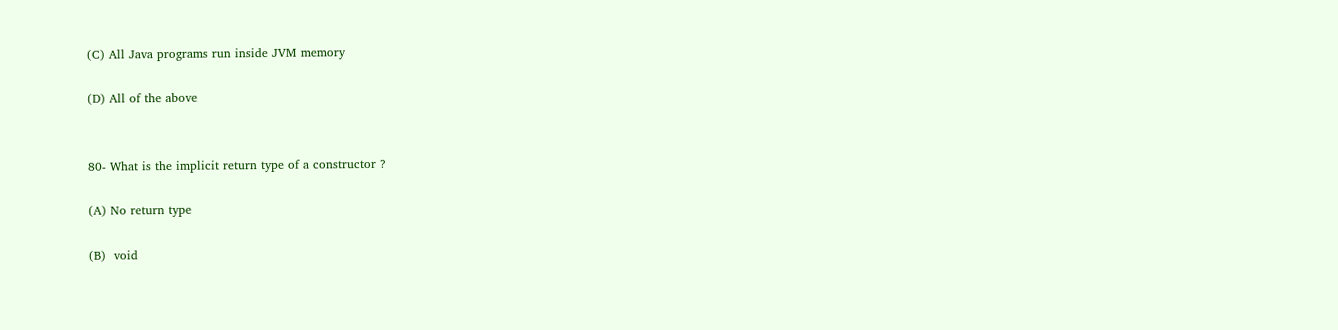(C) All Java programs run inside JVM memory

(D) All of the above


80- What is the implicit return type of a constructor ?

(A) No return type

(B)  void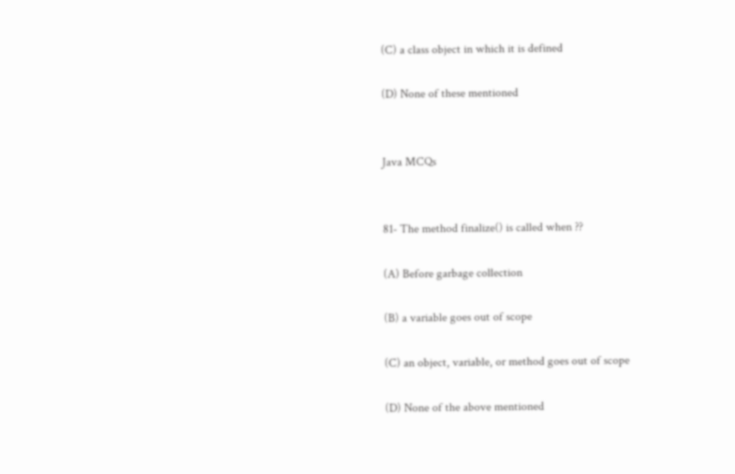(C) a class object in which it is defined

(D) None of these mentioned


Java MCQs


81- The method finalize() is called when ??

(A) Before garbage collection

(B) a variable goes out of scope

(C) an object, variable, or method goes out of scope

(D) None of the above mentioned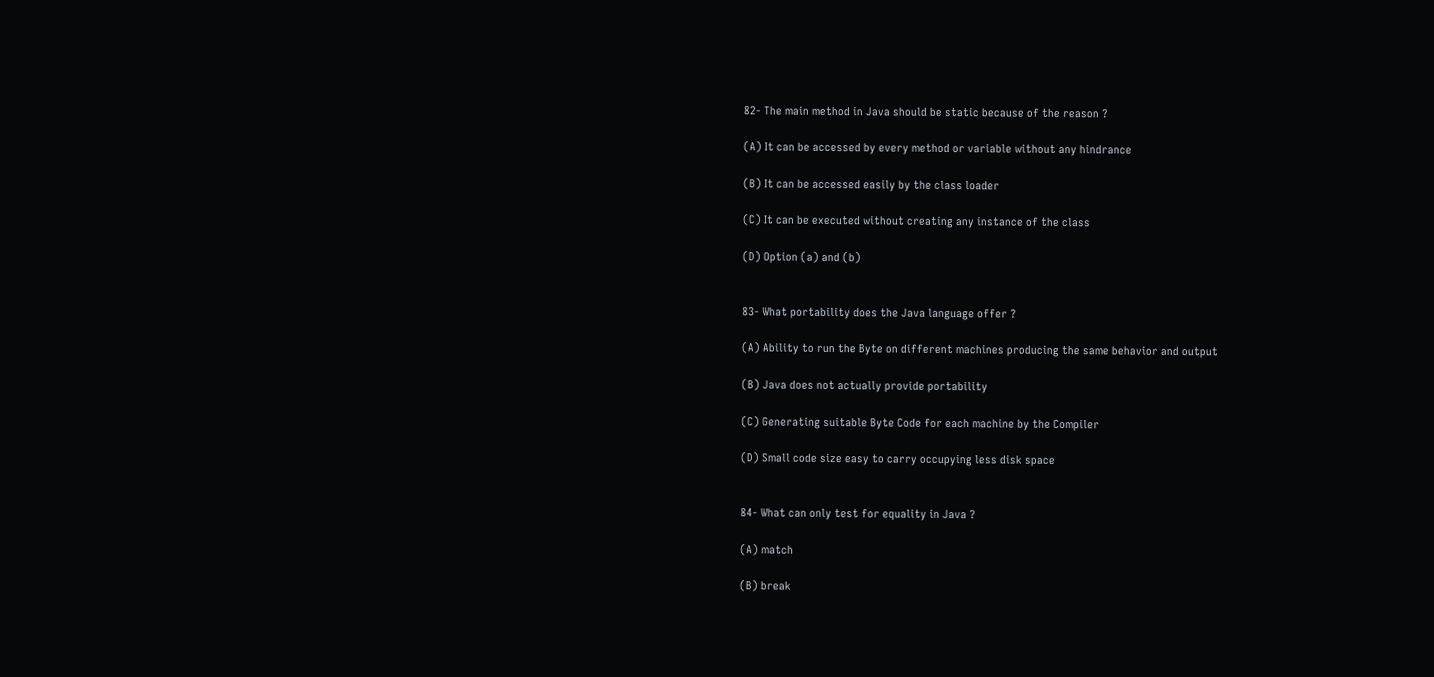82- The main method in Java should be static because of the reason ?

(A) It can be accessed by every method or variable without any hindrance

(B) It can be accessed easily by the class loader

(C) It can be executed without creating any instance of the class

(D) Option (a) and (b)


83- What portability does the Java language offer ?

(A) Ability to run the Byte on different machines producing the same behavior and output

(B) Java does not actually provide portability

(C) Generating suitable Byte Code for each machine by the Compiler

(D) Small code size easy to carry occupying less disk space


84- What can only test for equality in Java ?

(A) match

(B) break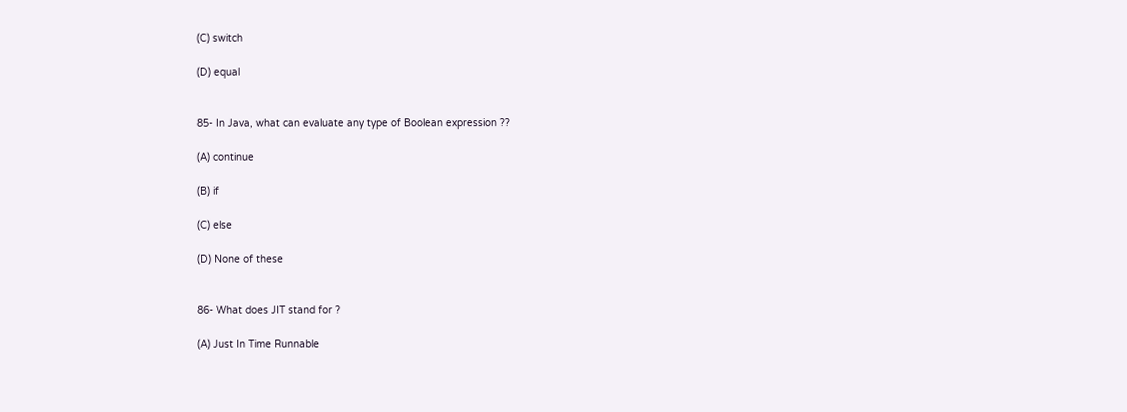(C) switch

(D) equal


85- In Java, what can evaluate any type of Boolean expression ??

(A) continue

(B) if

(C) else

(D) None of these


86- What does JIT stand for ?

(A) Just In Time Runnable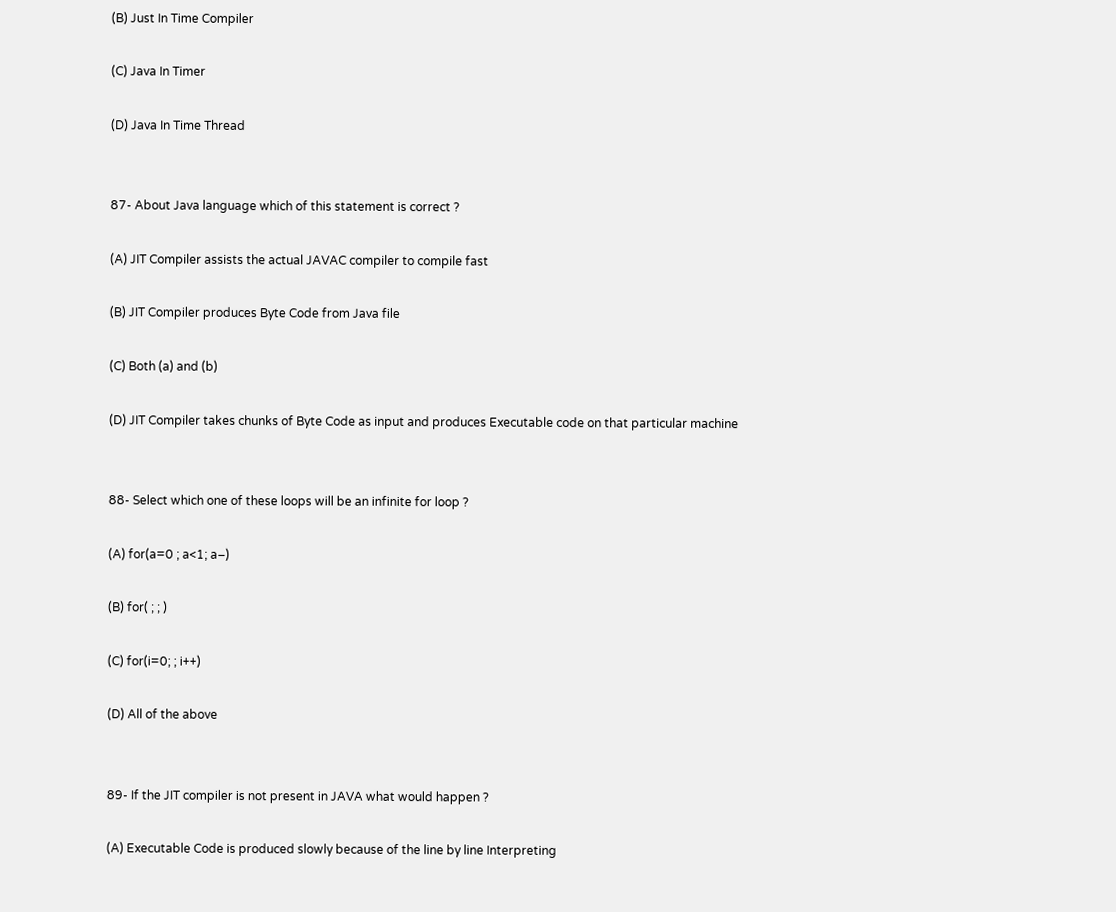(B) Just In Time Compiler

(C) Java In Timer

(D) Java In Time Thread


87- About Java language which of this statement is correct ?

(A) JIT Compiler assists the actual JAVAC compiler to compile fast

(B) JIT Compiler produces Byte Code from Java file

(C) Both (a) and (b)

(D) JIT Compiler takes chunks of Byte Code as input and produces Executable code on that particular machine


88- Select which one of these loops will be an infinite for loop ?

(A) for(a=0 ; a<1; a–)

(B) for( ; ; )

(C) for(i=0; ; i++)

(D) All of the above


89- If the JIT compiler is not present in JAVA what would happen ?

(A) Executable Code is produced slowly because of the line by line Interpreting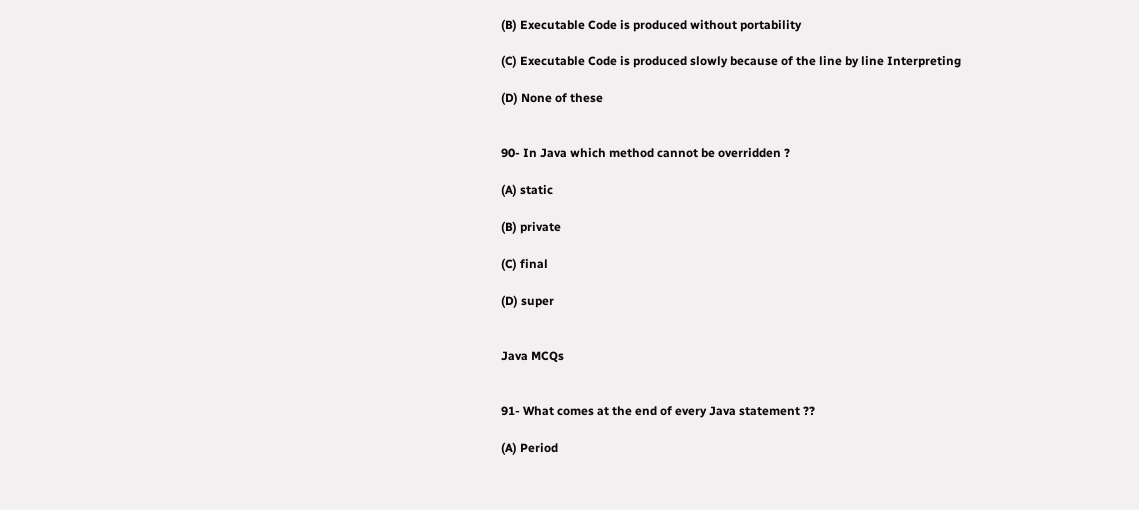(B) Executable Code is produced without portability

(C) Executable Code is produced slowly because of the line by line Interpreting

(D) None of these


90- In Java which method cannot be overridden ?

(A) static

(B) private

(C) final

(D) super


Java MCQs


91- What comes at the end of every Java statement ??

(A) Period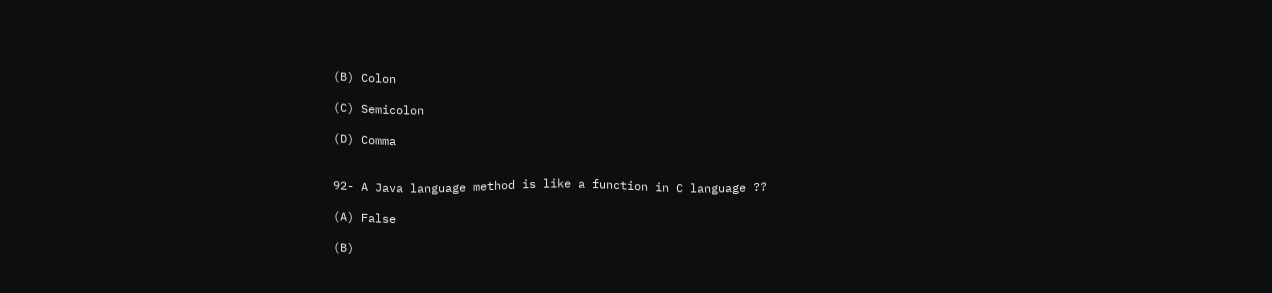(B) Colon

(C) Semicolon

(D) Comma


92- A Java language method is like a function in C language ??

(A) False

(B)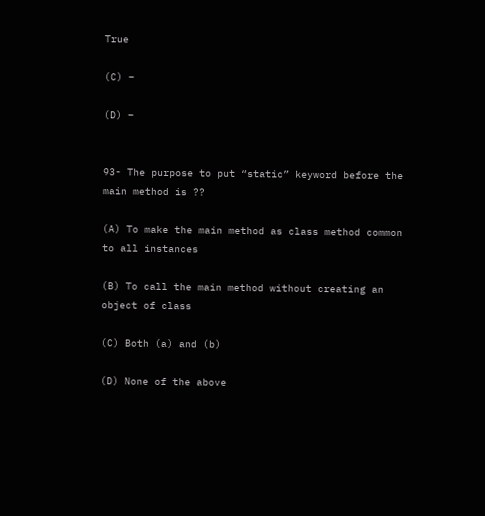True

(C) –

(D) –


93- The purpose to put “static” keyword before the main method is ??

(A) To make the main method as class method common to all instances

(B) To call the main method without creating an object of class

(C) Both (a) and (b)

(D) None of the above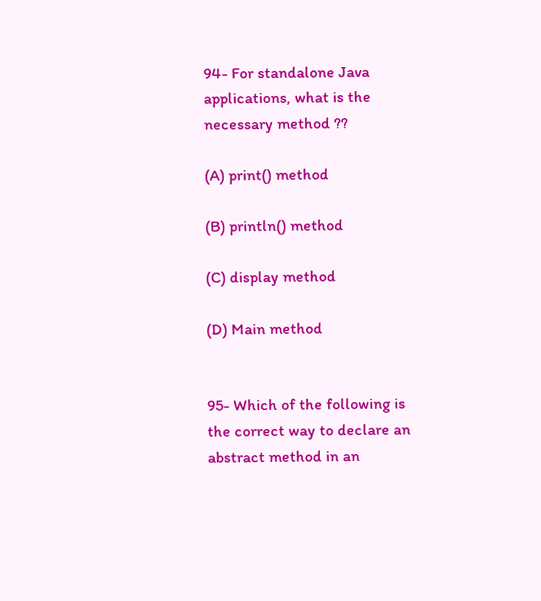94- For standalone Java applications, what is the necessary method ??

(A) print() method

(B) println() method

(C) display method

(D) Main method


95- Which of the following is the correct way to declare an abstract method in an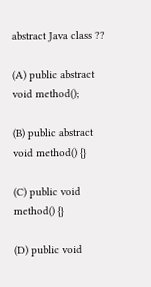abstract Java class ??

(A) public abstract void method();

(B) public abstract void method() {}

(C) public void method() {}

(D) public void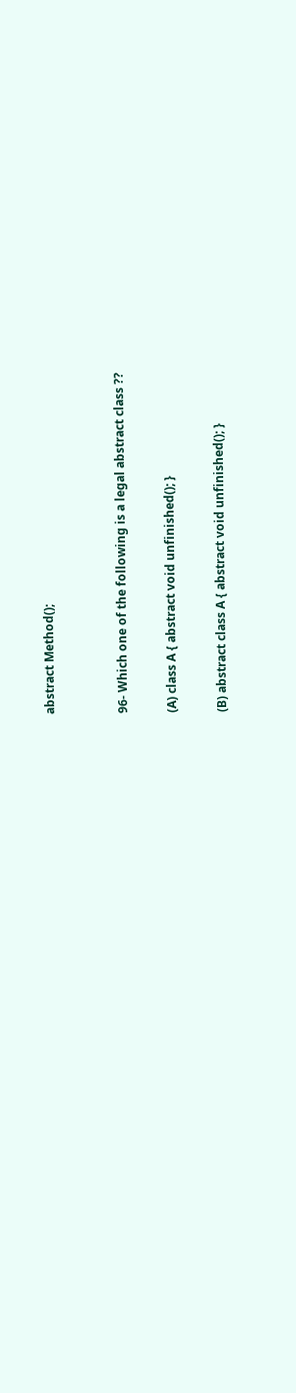abstract Method();


96- Which one of the following is a legal abstract class ??

(A) class A { abstract void unfinished(); }

(B) abstract class A { abstract void unfinished(); }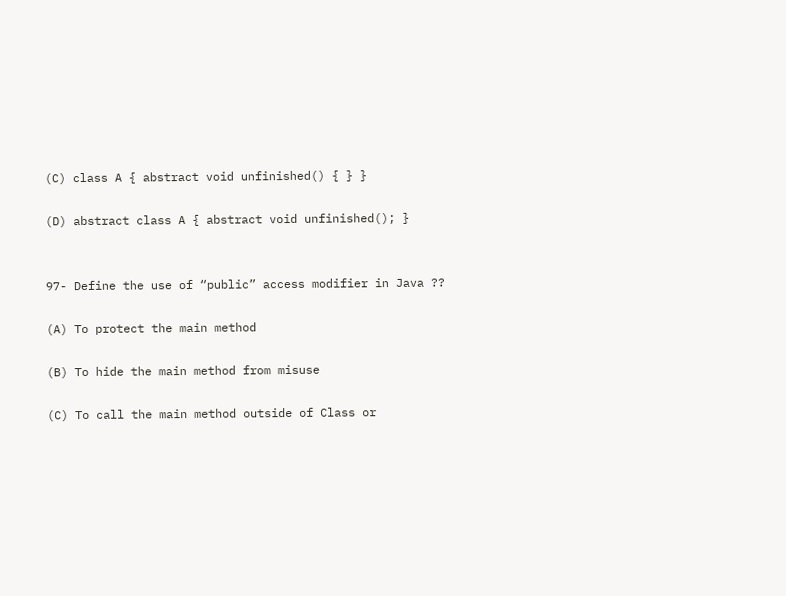(C) class A { abstract void unfinished() { } }

(D) abstract class A { abstract void unfinished(); }


97- Define the use of “public” access modifier in Java ??

(A) To protect the main method

(B) To hide the main method from misuse

(C) To call the main method outside of Class or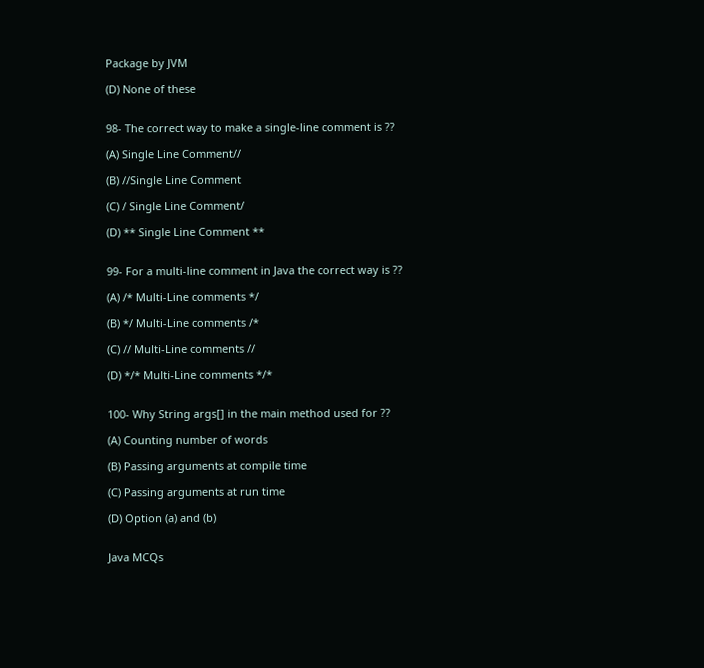Package by JVM

(D) None of these


98- The correct way to make a single-line comment is ??

(A) Single Line Comment//

(B) //Single Line Comment

(C) / Single Line Comment/

(D) ** Single Line Comment **


99- For a multi-line comment in Java the correct way is ??

(A) /* Multi-Line comments */

(B) */ Multi-Line comments /*

(C) // Multi-Line comments //

(D) */* Multi-Line comments */*


100- Why String args[] in the main method used for ??

(A) Counting number of words

(B) Passing arguments at compile time

(C) Passing arguments at run time

(D) Option (a) and (b)


Java MCQs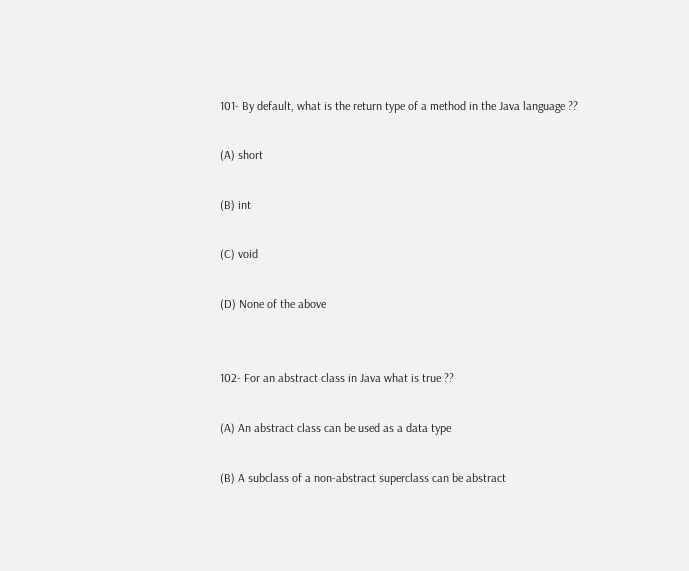101- By default, what is the return type of a method in the Java language ??

(A) short

(B) int

(C) void

(D) None of the above


102- For an abstract class in Java what is true ??

(A) An abstract class can be used as a data type

(B) A subclass of a non-abstract superclass can be abstract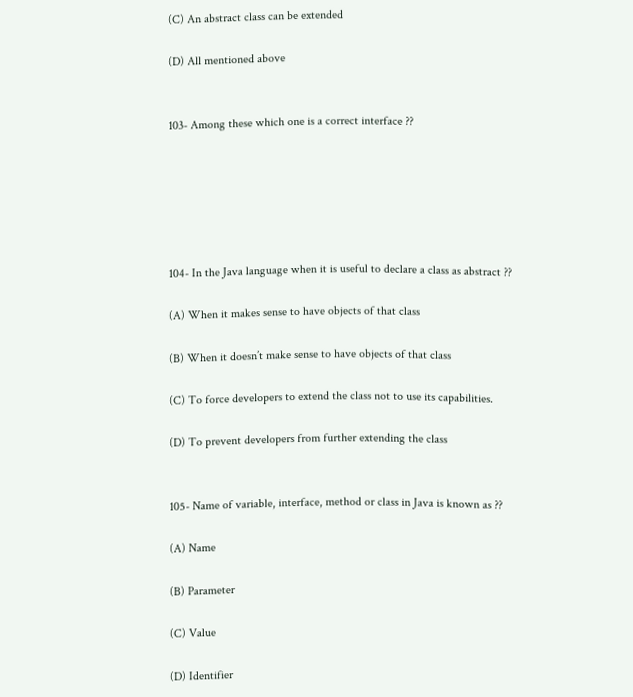(C) An abstract class can be extended

(D) All mentioned above


103- Among these which one is a correct interface ??






104- In the Java language when it is useful to declare a class as abstract ??

(A) When it makes sense to have objects of that class

(B) When it doesn’t make sense to have objects of that class

(C) To force developers to extend the class not to use its capabilities.

(D) To prevent developers from further extending the class


105- Name of variable, interface, method or class in Java is known as ??

(A) Name

(B) Parameter

(C) Value

(D) Identifier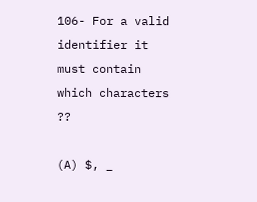106- For a valid identifier it must contain which characters ??

(A) $, _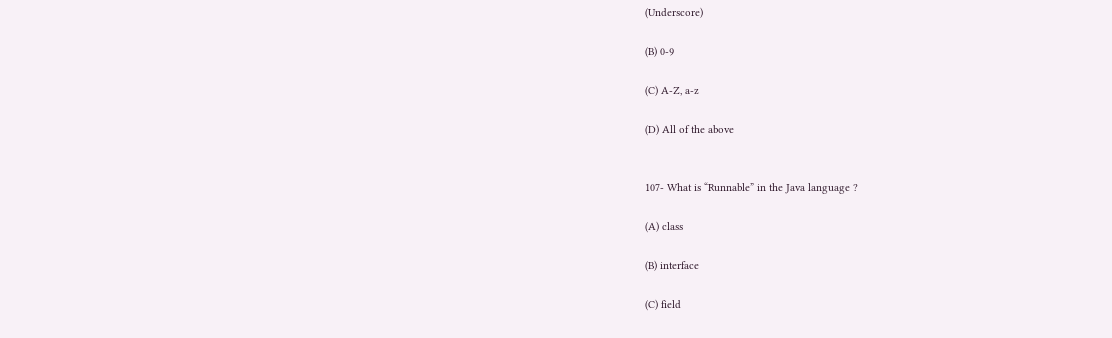(Underscore)

(B) 0-9

(C) A-Z, a-z

(D) All of the above


107- What is “Runnable” in the Java language ?

(A) class

(B) interface

(C) field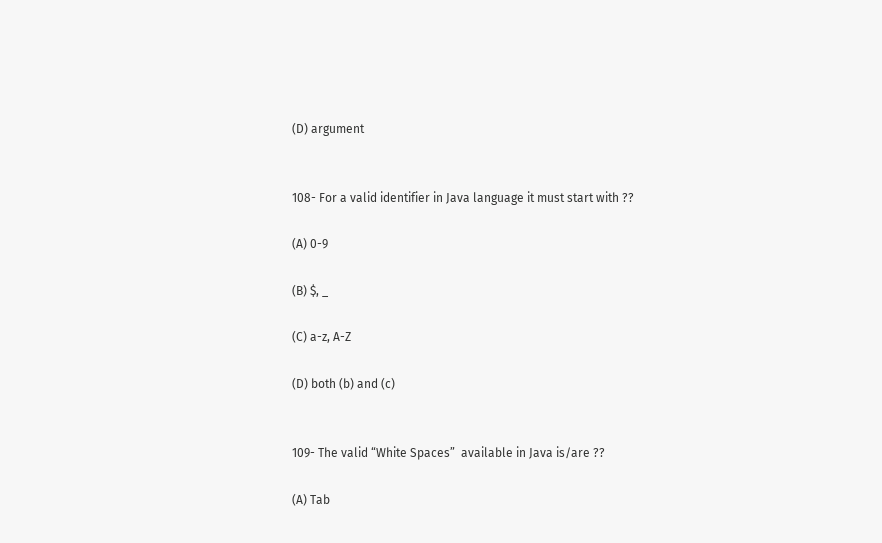(D) argument


108- For a valid identifier in Java language it must start with ??

(A) 0-9

(B) $, _

(C) a-z, A-Z

(D) both (b) and (c)


109- The valid “White Spaces”  available in Java is/are ??

(A) Tab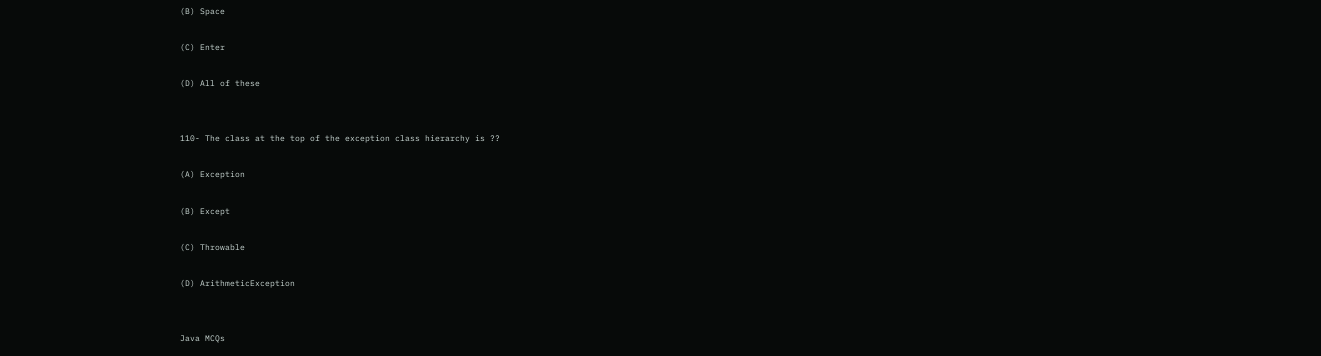(B) Space

(C) Enter

(D) All of these


110- The class at the top of the exception class hierarchy is ??

(A) Exception

(B) Except

(C) Throwable

(D) ArithmeticException


Java MCQs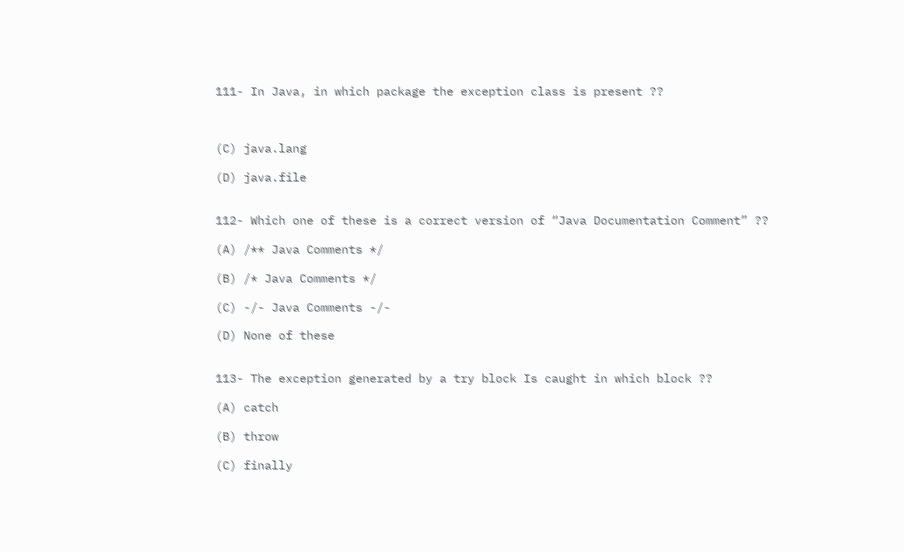111- In Java, in which package the exception class is present ??



(C) java.lang

(D) java.file


112- Which one of these is a correct version of “Java Documentation Comment” ??

(A) /** Java Comments */

(B) /* Java Comments */

(C) -/- Java Comments -/-

(D) None of these


113- The exception generated by a try block Is caught in which block ??

(A) catch

(B) throw

(C) finally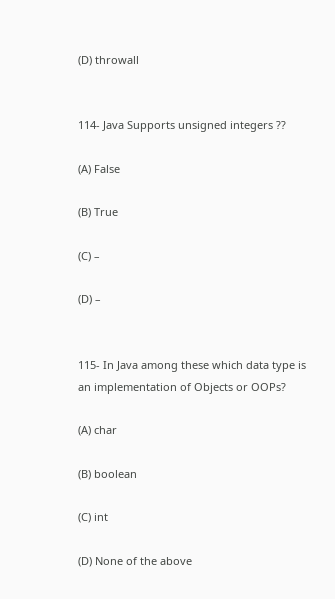(D) throwall


114- Java Supports unsigned integers ??

(A) False

(B) True

(C) –

(D) –


115- In Java among these which data type is an implementation of Objects or OOPs?

(A) char

(B) boolean

(C) int

(D) None of the above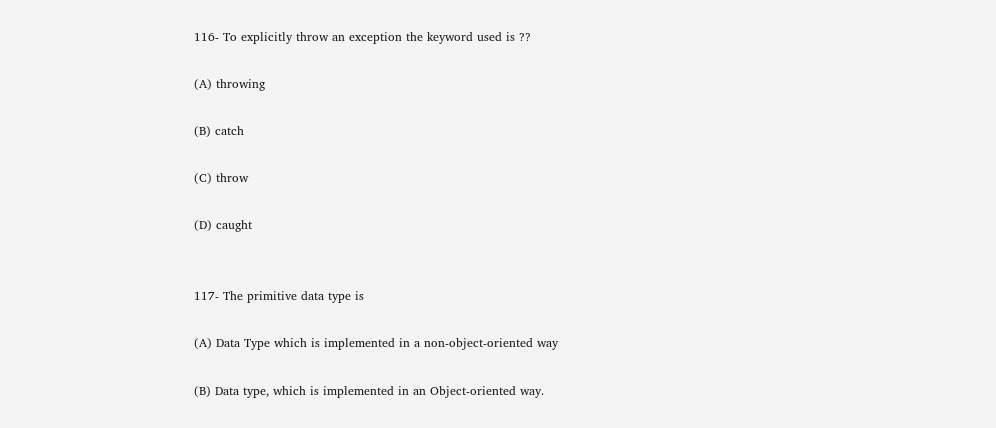116- To explicitly throw an exception the keyword used is ??

(A) throwing

(B) catch

(C) throw

(D) caught


117- The primitive data type is

(A) Data Type which is implemented in a non-object-oriented way

(B) Data type, which is implemented in an Object-oriented way.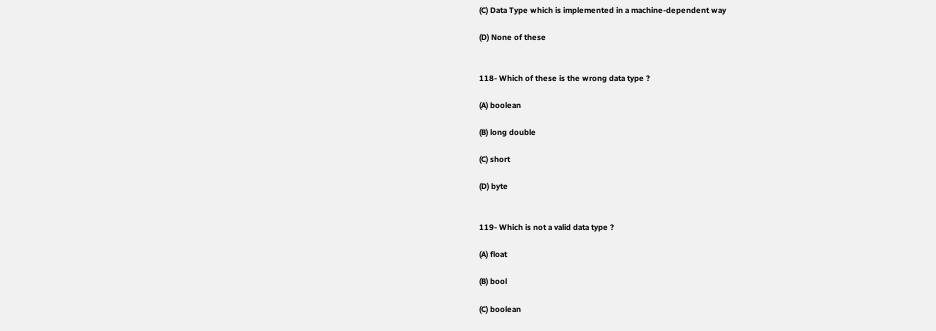(C) Data Type which is implemented in a machine-dependent way

(D) None of these


118- Which of these is the wrong data type ?

(A) boolean

(B) long double

(C) short

(D) byte


119- Which is not a valid data type ?

(A) float

(B) bool

(C) boolean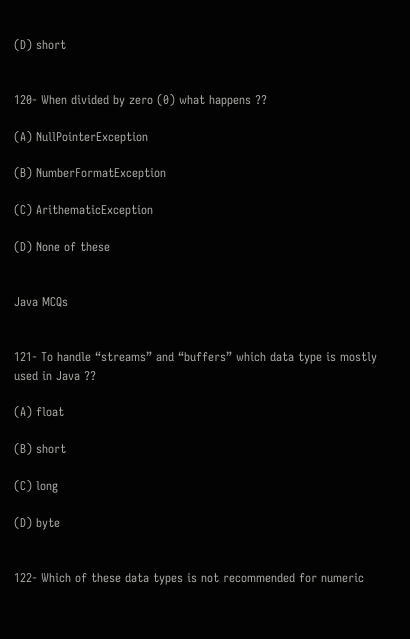(D) short


120- When divided by zero (0) what happens ??

(A) NullPointerException

(B) NumberFormatException

(C) ArithematicException

(D) None of these


Java MCQs


121- To handle “streams” and “buffers” which data type is mostly used in Java ??

(A) float

(B) short

(C) long

(D) byte


122- Which of these data types is not recommended for numeric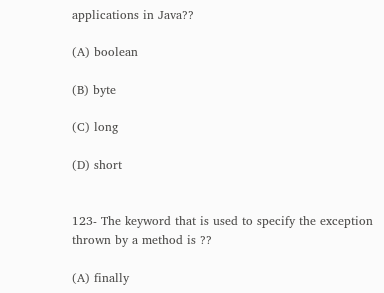applications in Java??

(A) boolean

(B) byte

(C) long

(D) short


123- The keyword that is used to specify the exception thrown by a method is ??

(A) finally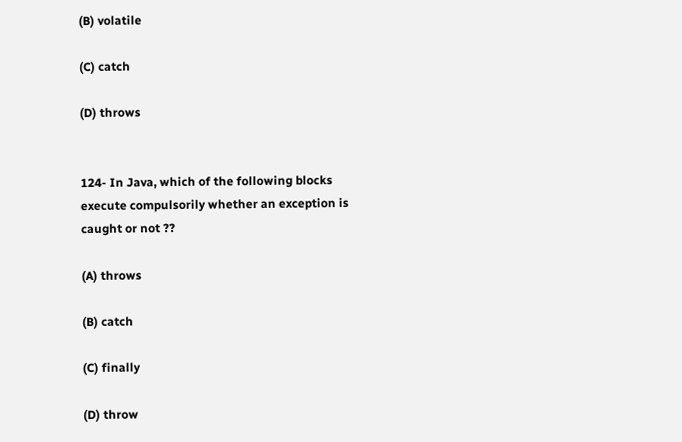(B) volatile

(C) catch

(D) throws


124- In Java, which of the following blocks execute compulsorily whether an exception is caught or not ??

(A) throws

(B) catch

(C) finally

(D) throw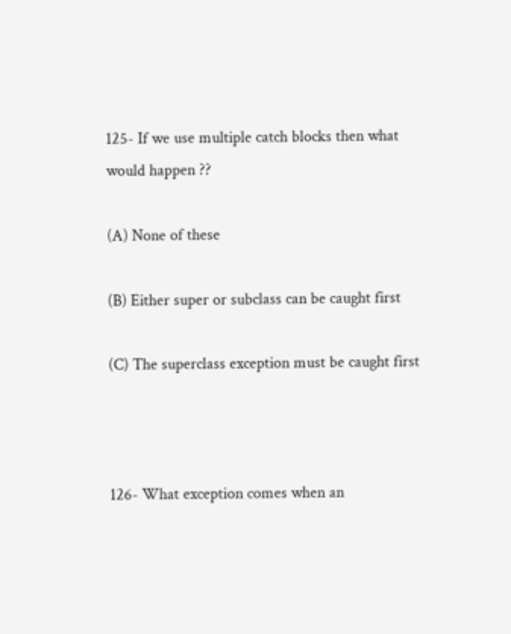125- If we use multiple catch blocks then what would happen ??

(A) None of these

(B) Either super or subclass can be caught first

(C) The superclass exception must be caught first



126- What exception comes when an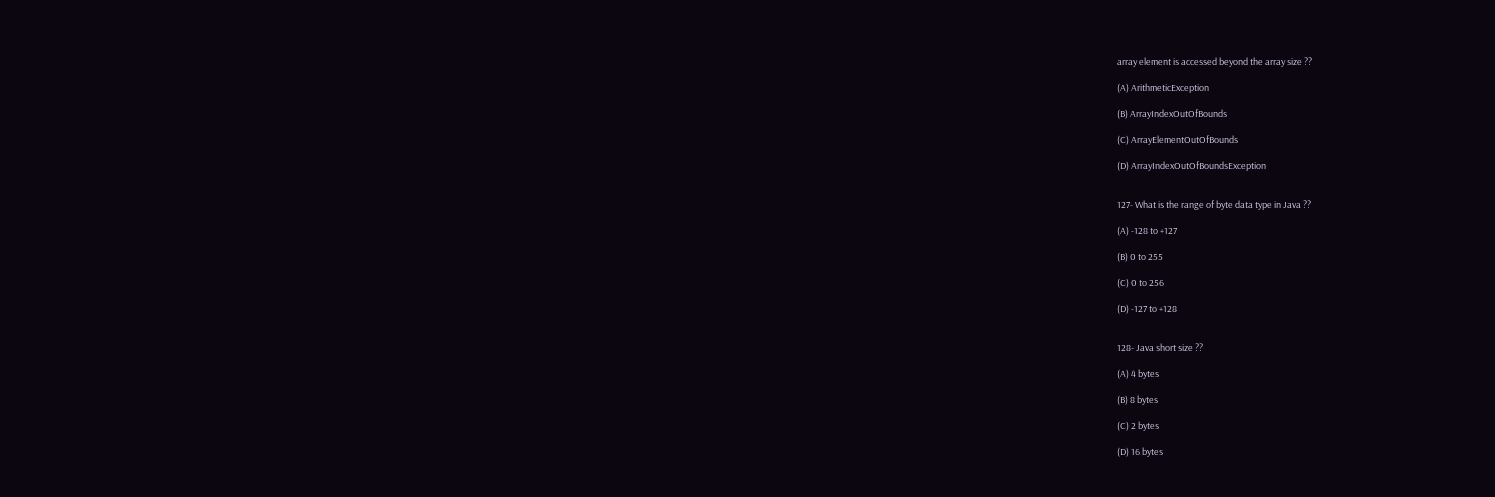array element is accessed beyond the array size ??

(A) ArithmeticException

(B) ArrayIndexOutOfBounds

(C) ArrayElementOutOfBounds

(D) ArrayIndexOutOfBoundsException


127- What is the range of byte data type in Java ??

(A) -128 to +127

(B) 0 to 255

(C) 0 to 256

(D) -127 to +128


128- Java short size ??

(A) 4 bytes

(B) 8 bytes

(C) 2 bytes

(D) 16 bytes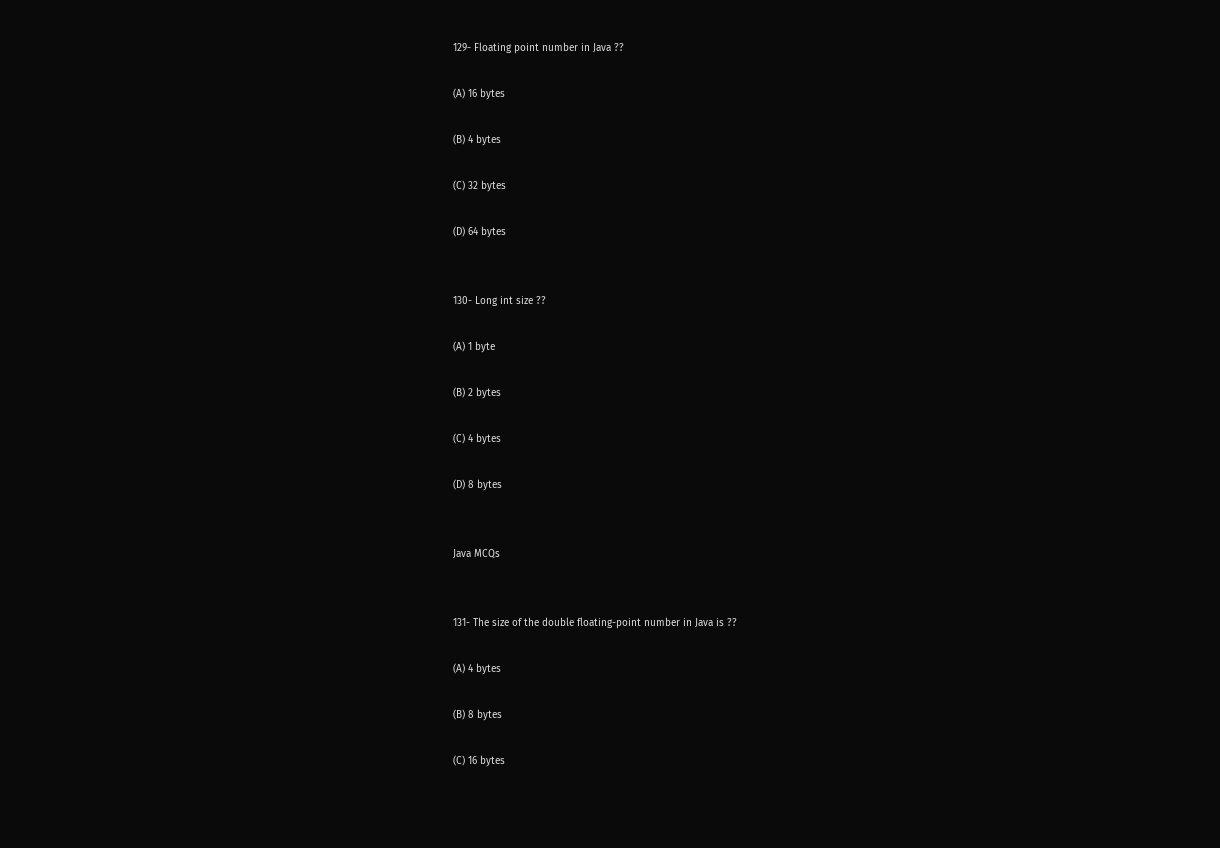129- Floating point number in Java ??

(A) 16 bytes

(B) 4 bytes

(C) 32 bytes

(D) 64 bytes


130- Long int size ??

(A) 1 byte

(B) 2 bytes

(C) 4 bytes

(D) 8 bytes


Java MCQs


131- The size of the double floating-point number in Java is ??

(A) 4 bytes

(B) 8 bytes

(C) 16 bytes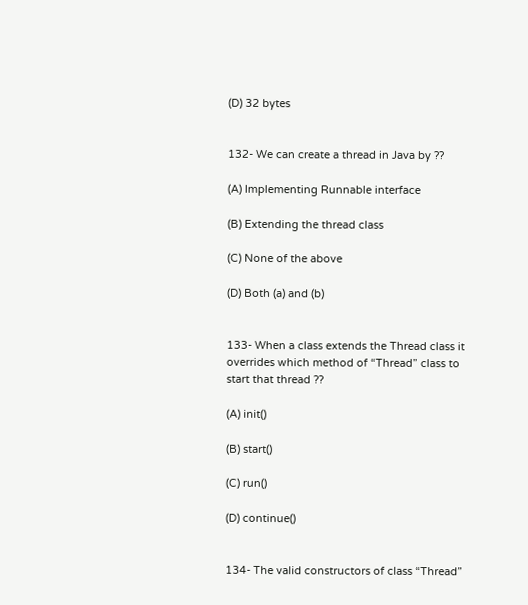(D) 32 bytes


132- We can create a thread in Java by ??

(A) Implementing Runnable interface

(B) Extending the thread class

(C) None of the above

(D) Both (a) and (b)


133- When a class extends the Thread class it overrides which method of “Thread” class to start that thread ??

(A) init()

(B) start()

(C) run()

(D) continue()


134- The valid constructors of class “Thread”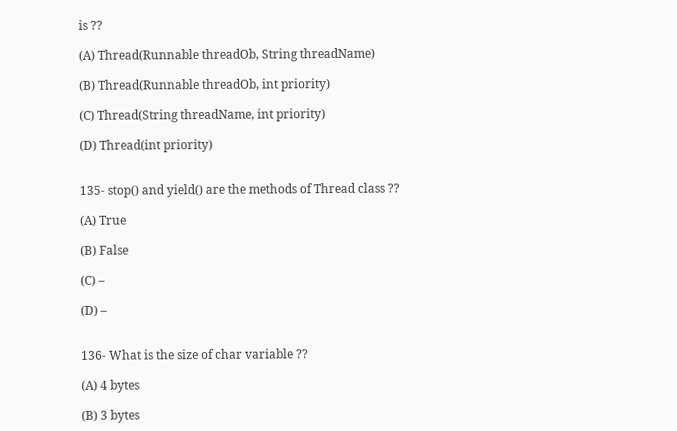is ??

(A) Thread(Runnable threadOb, String threadName)

(B) Thread(Runnable threadOb, int priority)

(C) Thread(String threadName, int priority)

(D) Thread(int priority)


135- stop() and yield() are the methods of Thread class ??

(A) True

(B) False

(C) –

(D) –


136- What is the size of char variable ??

(A) 4 bytes

(B) 3 bytes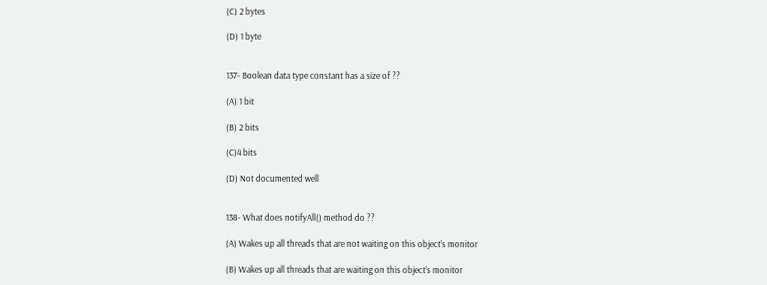(C) 2 bytes

(D) 1 byte


137- Boolean data type constant has a size of ??

(A) 1 bit

(B) 2 bits

(C)4 bits

(D) Not documented well


138- What does notifyAll() method do ??

(A) Wakes up all threads that are not waiting on this object’s monitor

(B) Wakes up all threads that are waiting on this object’s monitor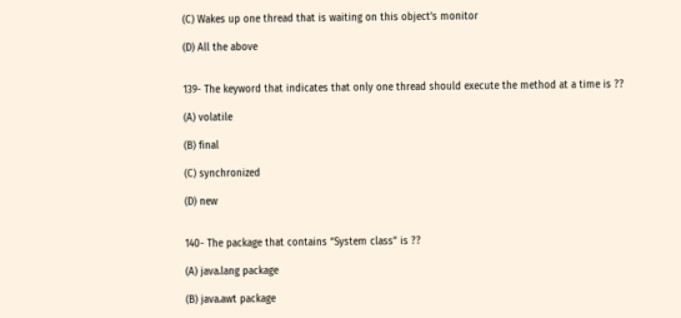(C) Wakes up one thread that is waiting on this object’s monitor

(D) All the above


139- The keyword that indicates that only one thread should execute the method at a time is ??

(A) volatile

(B) final

(C) synchronized

(D) new


140- The package that contains “System class” is ??

(A) java.lang package

(B) java.awt package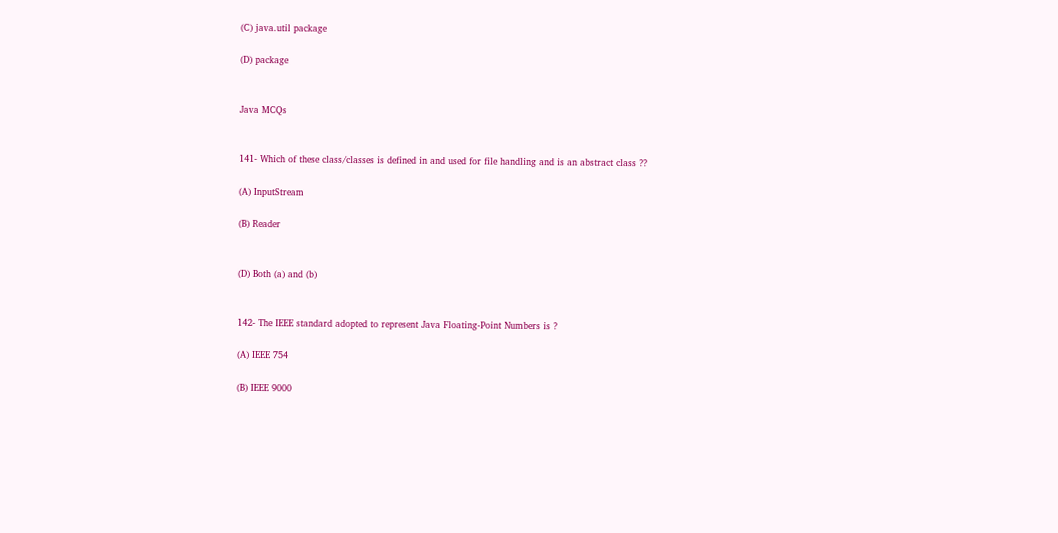(C) java.util package

(D) package


Java MCQs


141- Which of these class/classes is defined in and used for file handling and is an abstract class ??

(A) InputStream

(B) Reader


(D) Both (a) and (b)


142- The IEEE standard adopted to represent Java Floating-Point Numbers is ?

(A) IEEE 754

(B) IEEE 9000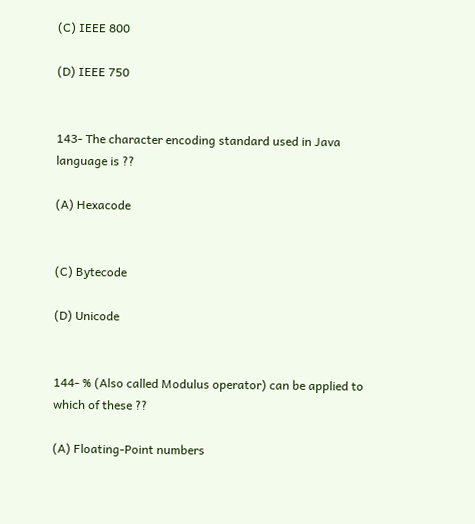(C) IEEE 800

(D) IEEE 750


143- The character encoding standard used in Java language is ??

(A) Hexacode


(C) Bytecode

(D) Unicode


144- % (Also called Modulus operator) can be applied to which of these ??

(A) Floating-Point numbers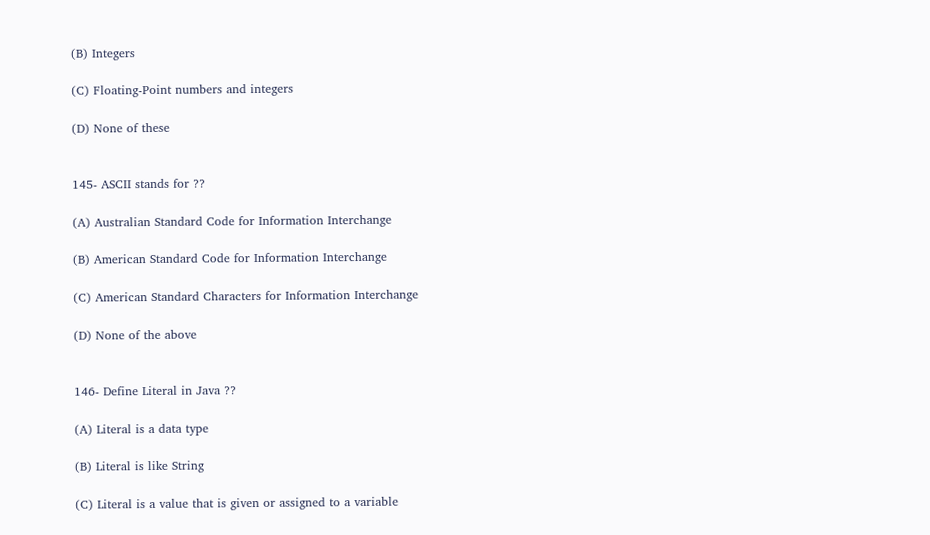(B) Integers

(C) Floating-Point numbers and integers

(D) None of these


145- ASCII stands for ??

(A) Australian Standard Code for Information Interchange

(B) American Standard Code for Information Interchange

(C) American Standard Characters for Information Interchange

(D) None of the above


146- Define Literal in Java ??

(A) Literal is a data type

(B) Literal is like String

(C) Literal is a value that is given or assigned to a variable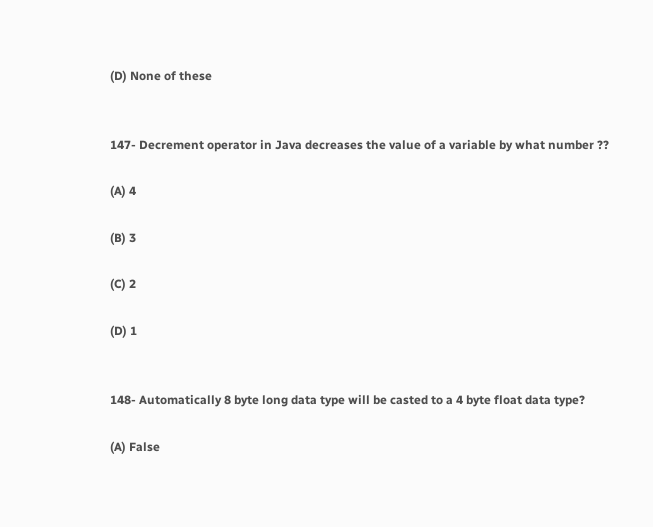(D) None of these


147- Decrement operator in Java decreases the value of a variable by what number ??

(A) 4

(B) 3

(C) 2

(D) 1


148- Automatically 8 byte long data type will be casted to a 4 byte float data type?

(A) False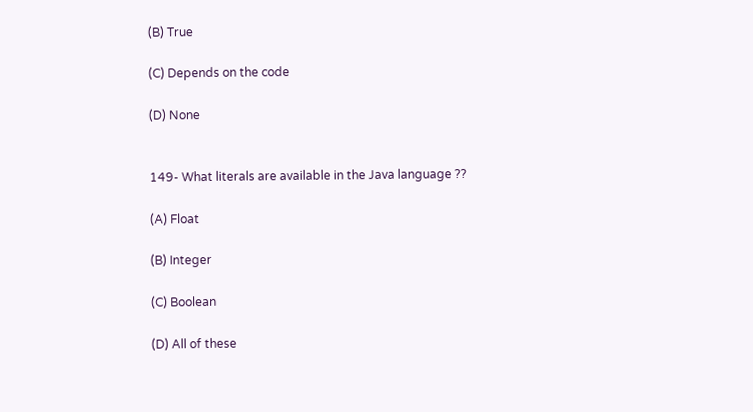(B) True

(C) Depends on the code

(D) None


149- What literals are available in the Java language ??

(A) Float

(B) Integer

(C) Boolean

(D) All of these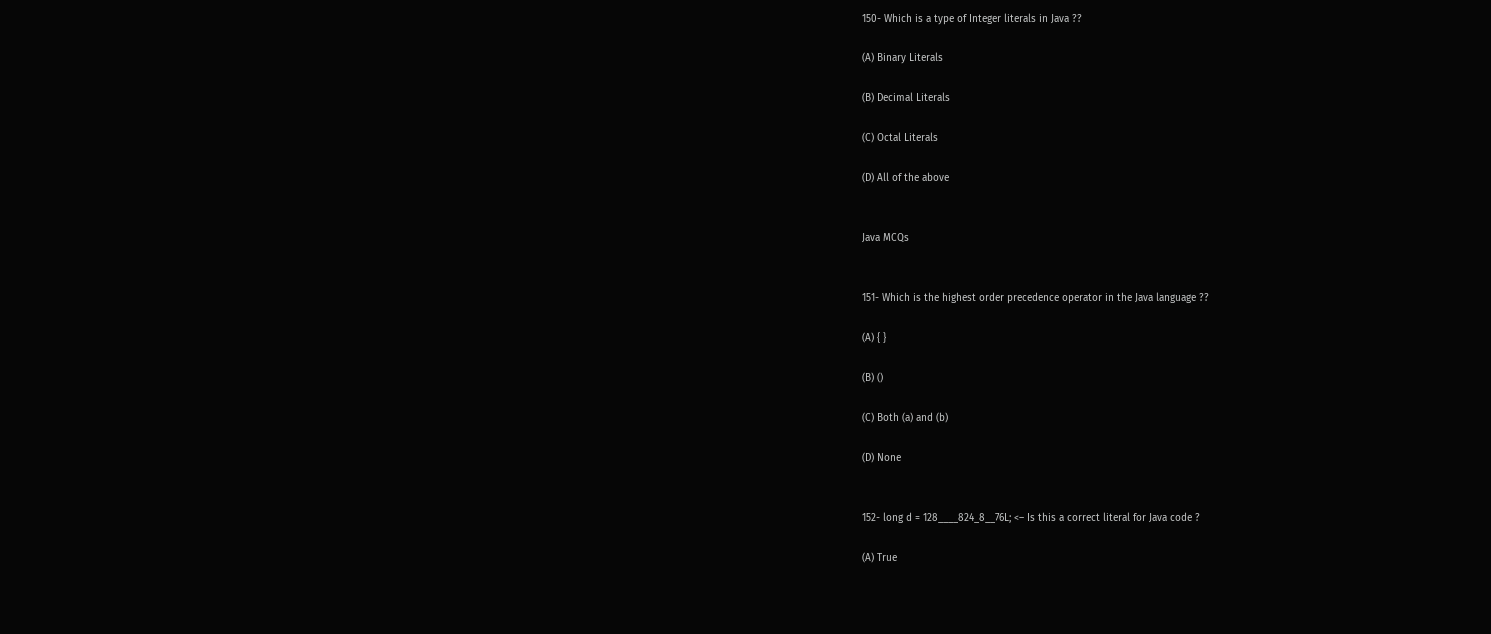150- Which is a type of Integer literals in Java ??

(A) Binary Literals

(B) Decimal Literals

(C) Octal Literals

(D) All of the above


Java MCQs


151- Which is the highest order precedence operator in the Java language ??

(A) { }

(B) ()

(C) Both (a) and (b)

(D) None


152- long d = 128____824_8__76L; <– Is this a correct literal for Java code ?

(A) True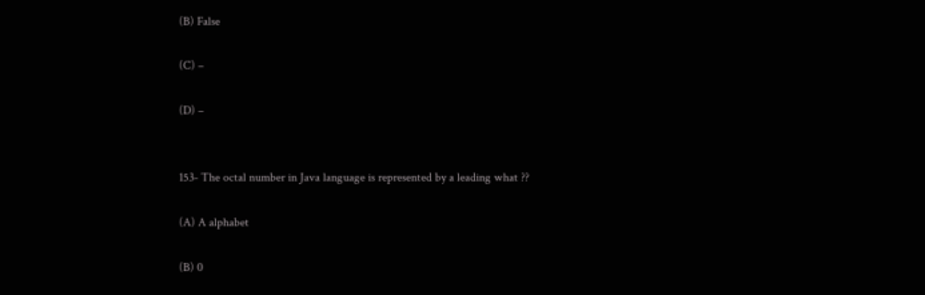(B) False

(C) –

(D) –


153- The octal number in Java language is represented by a leading what ??

(A) A alphabet

(B) 0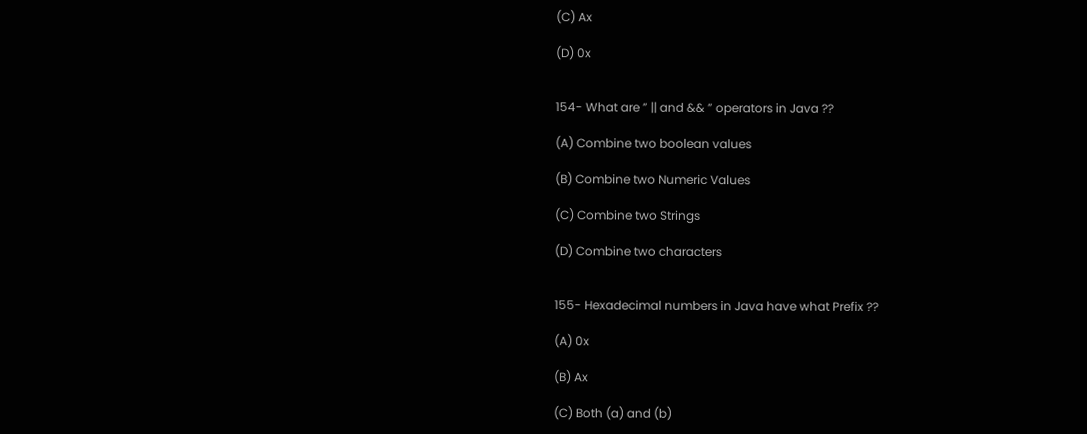(C) Ax

(D) 0x


154- What are ” || and && ” operators in Java ??

(A) Combine two boolean values

(B) Combine two Numeric Values

(C) Combine two Strings

(D) Combine two characters


155- Hexadecimal numbers in Java have what Prefix ??

(A) 0x

(B) Ax

(C) Both (a) and (b)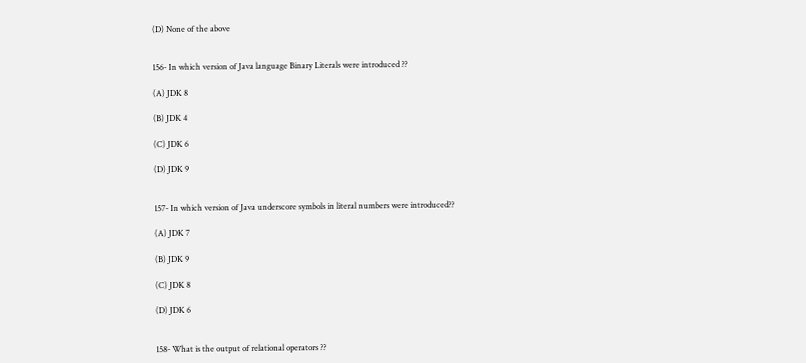(D) None of the above


156- In which version of Java language Binary Literals were introduced ??

(A) JDK 8

(B) JDK 4

(C) JDK 6

(D) JDK 9


157- In which version of Java underscore symbols in literal numbers were introduced??

(A) JDK 7

(B) JDK 9

(C) JDK 8

(D) JDK 6


158- What is the output of relational operators ??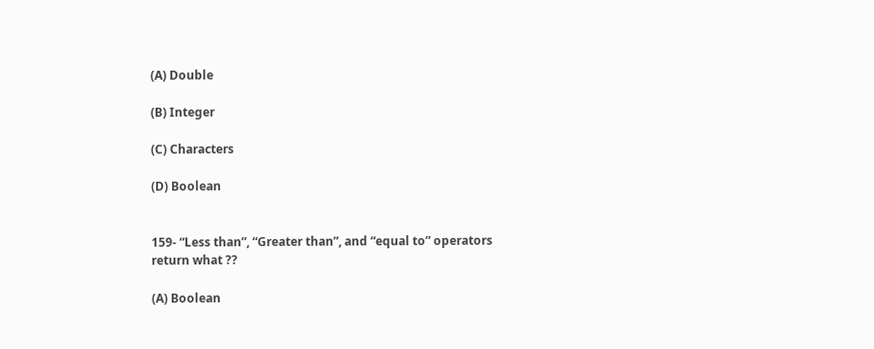(A) Double

(B) Integer

(C) Characters

(D) Boolean


159- “Less than”, “Greater than”, and “equal to” operators return what ??

(A) Boolean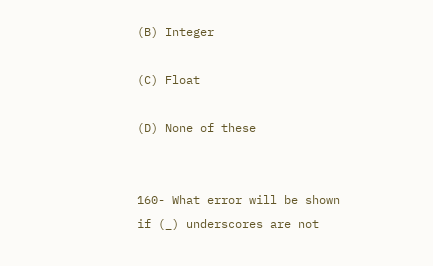(B) Integer

(C) Float

(D) None of these


160- What error will be shown if (_) underscores are not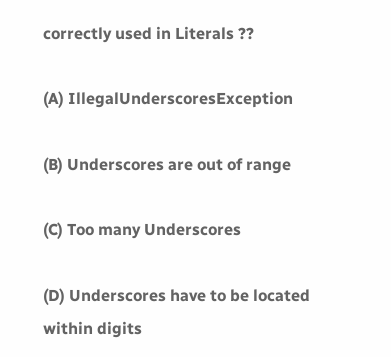correctly used in Literals ??

(A) IllegalUnderscoresException

(B) Underscores are out of range

(C) Too many Underscores

(D) Underscores have to be located within digits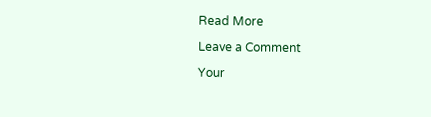Read More

Leave a Comment

Your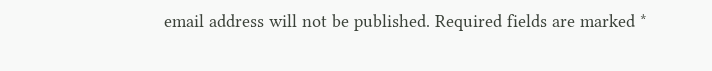email address will not be published. Required fields are marked *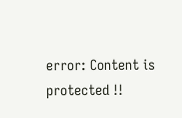error: Content is protected !!